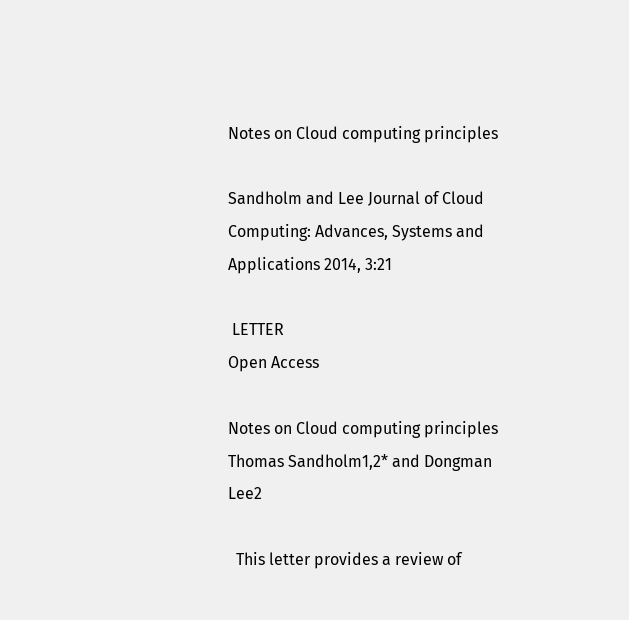Notes on Cloud computing principles

Sandholm and Lee Journal of Cloud Computing: Advances, Systems and Applications 2014, 3:21

 LETTER                                                                                                                                   Open Access

Notes on Cloud computing principles
Thomas Sandholm1,2* and Dongman Lee2

  This letter provides a review of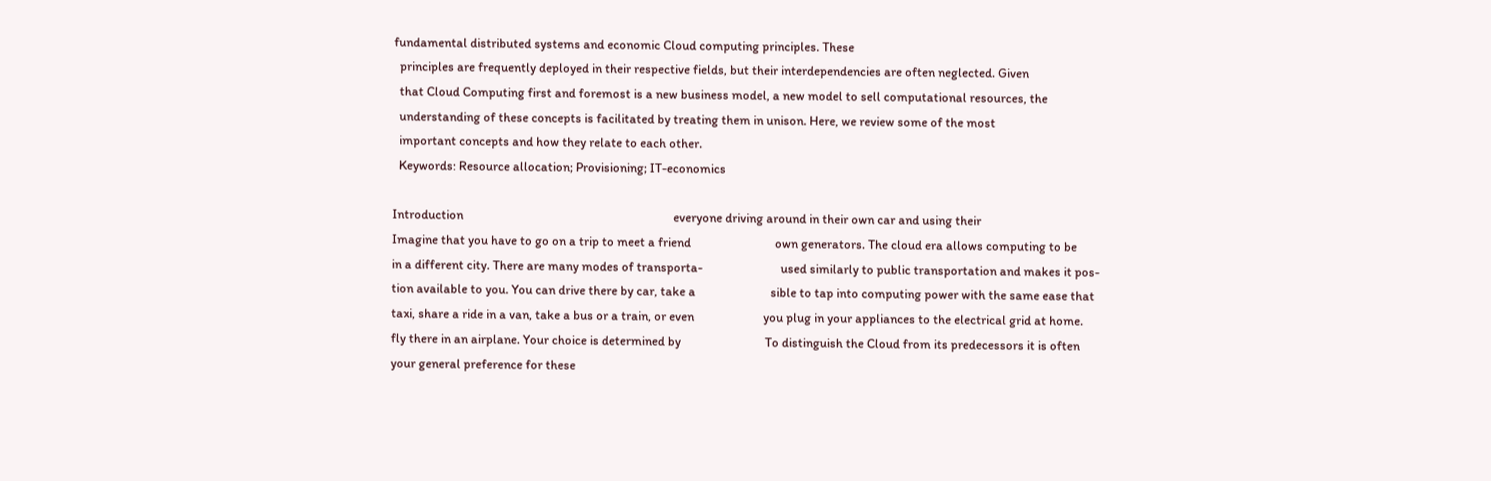fundamental distributed systems and economic Cloud computing principles. These
  principles are frequently deployed in their respective fields, but their interdependencies are often neglected. Given
  that Cloud Computing first and foremost is a new business model, a new model to sell computational resources, the
  understanding of these concepts is facilitated by treating them in unison. Here, we review some of the most
  important concepts and how they relate to each other.
  Keywords: Resource allocation; Provisioning; IT-economics

Introduction                                                                      everyone driving around in their own car and using their
Imagine that you have to go on a trip to meet a friend                            own generators. The cloud era allows computing to be
in a different city. There are many modes of transporta-                          used similarly to public transportation and makes it pos-
tion available to you. You can drive there by car, take a                         sible to tap into computing power with the same ease that
taxi, share a ride in a van, take a bus or a train, or even                       you plug in your appliances to the electrical grid at home.
fly there in an airplane. Your choice is determined by                            To distinguish the Cloud from its predecessors it is often
your general preference for these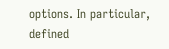options. In particular,                         defined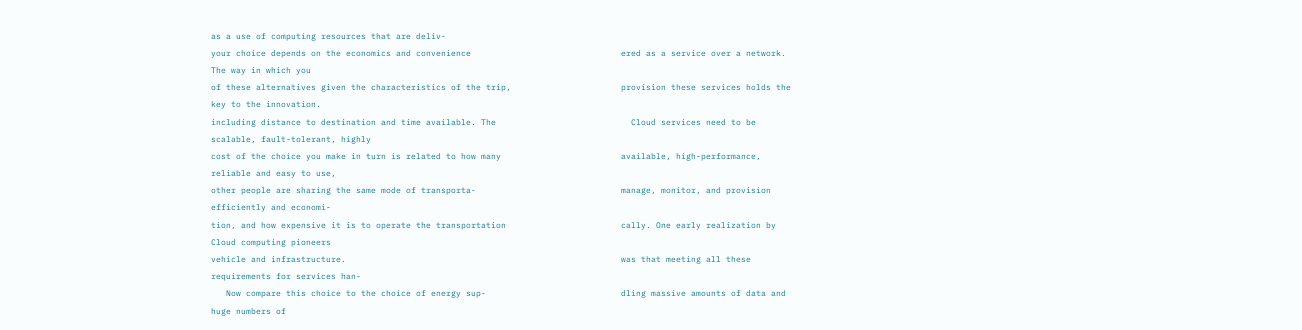as a use of computing resources that are deliv-
your choice depends on the economics and convenience                              ered as a service over a network. The way in which you
of these alternatives given the characteristics of the trip,                      provision these services holds the key to the innovation.
including distance to destination and time available. The                           Cloud services need to be scalable, fault-tolerant, highly
cost of the choice you make in turn is related to how many                        available, high-performance, reliable and easy to use,
other people are sharing the same mode of transporta-                             manage, monitor, and provision efficiently and economi-
tion, and how expensive it is to operate the transportation                       cally. One early realization by Cloud computing pioneers
vehicle and infrastructure.                                                       was that meeting all these requirements for services han-
   Now compare this choice to the choice of energy sup-                           dling massive amounts of data and huge numbers of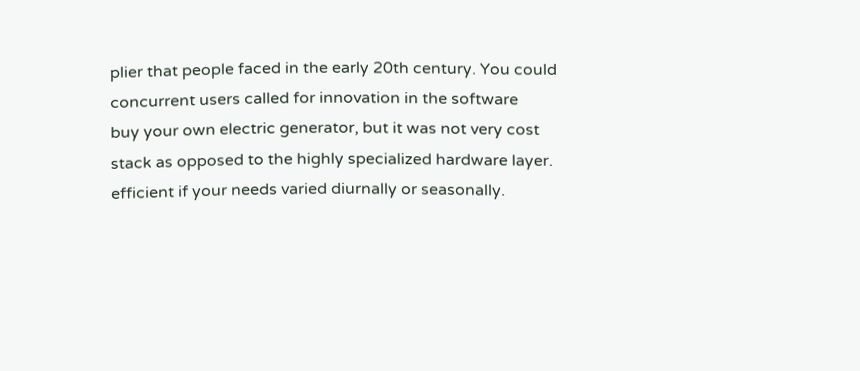plier that people faced in the early 20th century. You could                      concurrent users called for innovation in the software
buy your own electric generator, but it was not very cost                         stack as opposed to the highly specialized hardware layer.
efficient if your needs varied diurnally or seasonally.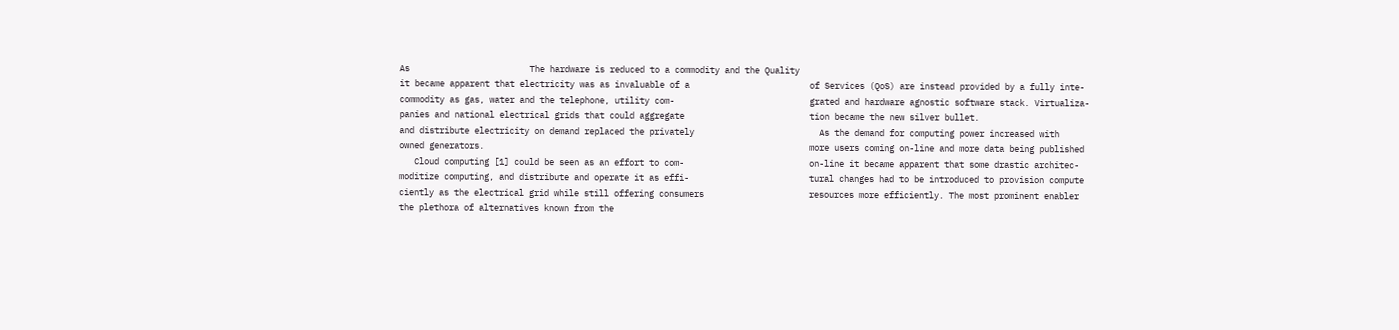As                        The hardware is reduced to a commodity and the Quality
it became apparent that electricity was as invaluable of a                        of Services (QoS) are instead provided by a fully inte-
commodity as gas, water and the telephone, utility com-                           grated and hardware agnostic software stack. Virtualiza-
panies and national electrical grids that could aggregate                         tion became the new silver bullet.
and distribute electricity on demand replaced the privately                         As the demand for computing power increased with
owned generators.                                                                 more users coming on-line and more data being published
   Cloud computing [1] could be seen as an effort to com-                         on-line it became apparent that some drastic architec-
moditize computing, and distribute and operate it as effi-                        tural changes had to be introduced to provision compute
ciently as the electrical grid while still offering consumers                     resources more efficiently. The most prominent enabler
the plethora of alternatives known from the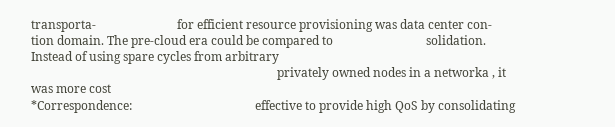transporta-                           for efficient resource provisioning was data center con-
tion domain. The pre-cloud era could be compared to                               solidation. Instead of using spare cycles from arbitrary
                                                                                  privately owned nodes in a networka , it was more cost
*Correspondence:                                         effective to provide high QoS by consolidating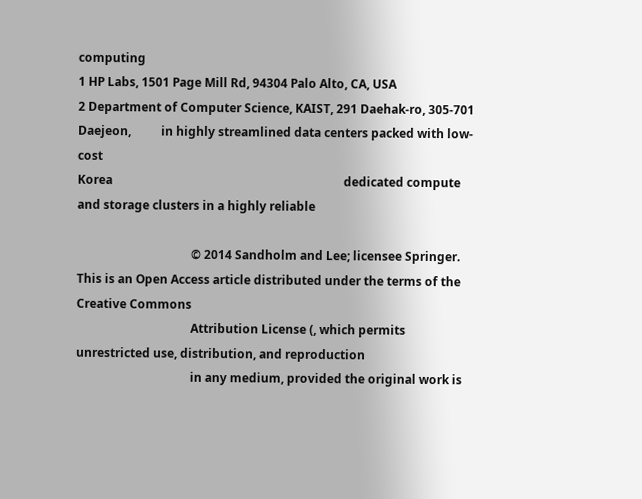computing
1 HP Labs, 1501 Page Mill Rd, 94304 Palo Alto, CA, USA
2 Department of Computer Science, KAIST, 291 Daehak-ro, 305-701 Daejeon,          in highly streamlined data centers packed with low-cost
Korea                                                                             dedicated compute and storage clusters in a highly reliable

                                      © 2014 Sandholm and Lee; licensee Springer. This is an Open Access article distributed under the terms of the Creative Commons
                                      Attribution License (, which permits unrestricted use, distribution, and reproduction
                                      in any medium, provided the original work is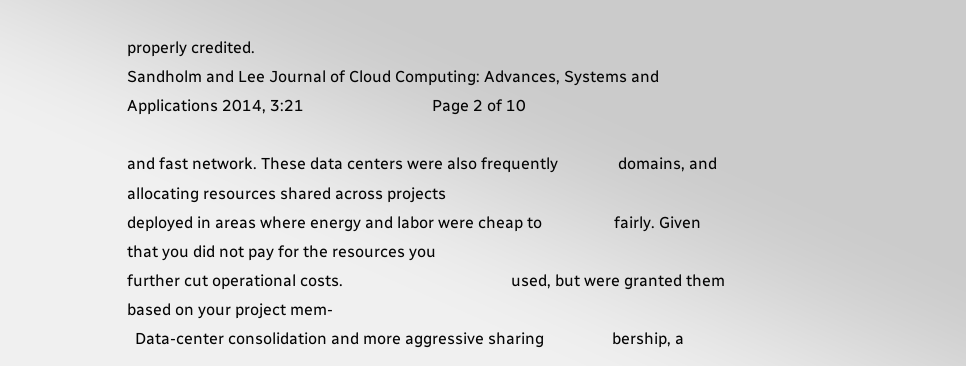properly credited.
Sandholm and Lee Journal of Cloud Computing: Advances, Systems and Applications 2014, 3:21                                Page 2 of 10

and fast network. These data centers were also frequently               domains, and allocating resources shared across projects
deployed in areas where energy and labor were cheap to                  fairly. Given that you did not pay for the resources you
further cut operational costs.                                          used, but were granted them based on your project mem-
  Data-center consolidation and more aggressive sharing                 bership, a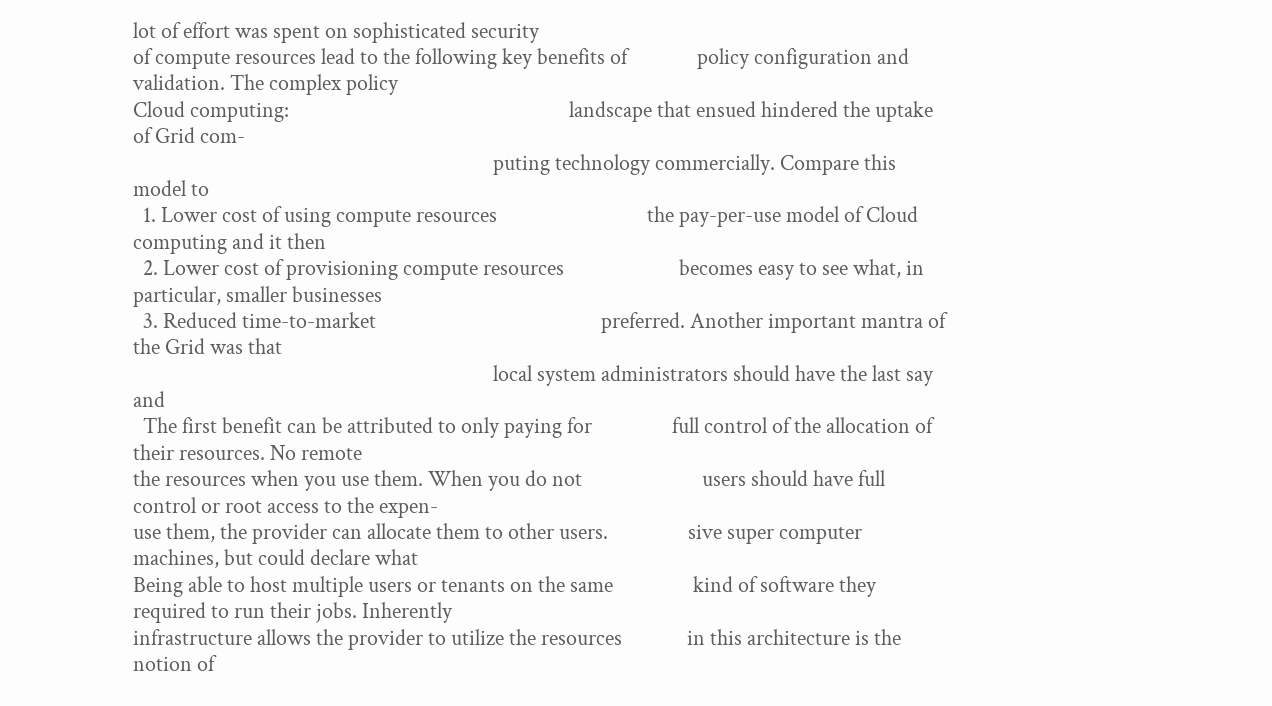lot of effort was spent on sophisticated security
of compute resources lead to the following key benefits of              policy configuration and validation. The complex policy
Cloud computing:                                                        landscape that ensued hindered the uptake of Grid com-
                                                                        puting technology commercially. Compare this model to
  1. Lower cost of using compute resources                              the pay-per-use model of Cloud computing and it then
  2. Lower cost of provisioning compute resources                       becomes easy to see what, in particular, smaller businesses
  3. Reduced time-to-market                                             preferred. Another important mantra of the Grid was that
                                                                        local system administrators should have the last say and
  The first benefit can be attributed to only paying for                full control of the allocation of their resources. No remote
the resources when you use them. When you do not                        users should have full control or root access to the expen-
use them, the provider can allocate them to other users.                sive super computer machines, but could declare what
Being able to host multiple users or tenants on the same                kind of software they required to run their jobs. Inherently
infrastructure allows the provider to utilize the resources             in this architecture is the notion of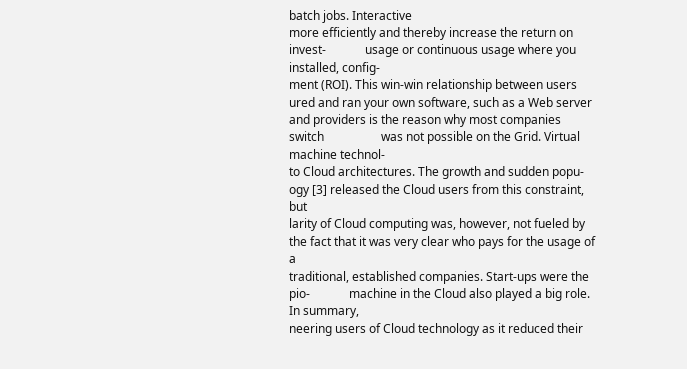batch jobs. Interactive
more efficiently and thereby increase the return on invest-             usage or continuous usage where you installed, config-
ment (ROI). This win-win relationship between users                     ured and ran your own software, such as a Web server
and providers is the reason why most companies switch                   was not possible on the Grid. Virtual machine technol-
to Cloud architectures. The growth and sudden popu-                     ogy [3] released the Cloud users from this constraint, but
larity of Cloud computing was, however, not fueled by                   the fact that it was very clear who pays for the usage of a
traditional, established companies. Start-ups were the pio-             machine in the Cloud also played a big role. In summary,
neering users of Cloud technology as it reduced their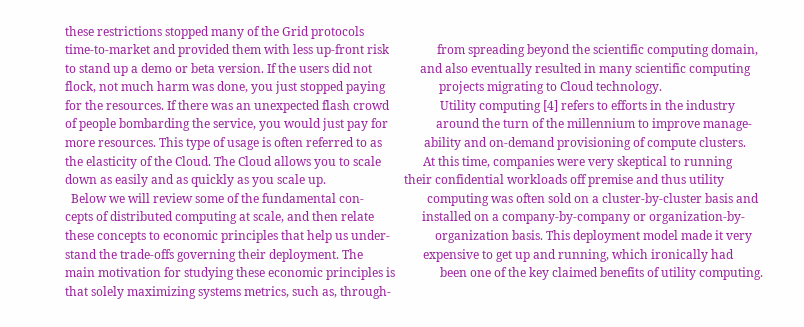these restrictions stopped many of the Grid protocols
time-to-market and provided them with less up-front risk                from spreading beyond the scientific computing domain,
to stand up a demo or beta version. If the users did not                and also eventually resulted in many scientific computing
flock, not much harm was done, you just stopped paying                  projects migrating to Cloud technology.
for the resources. If there was an unexpected flash crowd                 Utility computing [4] refers to efforts in the industry
of people bombarding the service, you would just pay for                around the turn of the millennium to improve manage-
more resources. This type of usage is often referred to as              ability and on-demand provisioning of compute clusters.
the elasticity of the Cloud. The Cloud allows you to scale              At this time, companies were very skeptical to running
down as easily and as quickly as you scale up.                          their confidential workloads off premise and thus utility
  Below we will review some of the fundamental con-                     computing was often sold on a cluster-by-cluster basis and
cepts of distributed computing at scale, and then relate                installed on a company-by-company or organization-by-
these concepts to economic principles that help us under-               organization basis. This deployment model made it very
stand the trade-offs governing their deployment. The                    expensive to get up and running, which ironically had
main motivation for studying these economic principles is               been one of the key claimed benefits of utility computing.
that solely maximizing systems metrics, such as, through-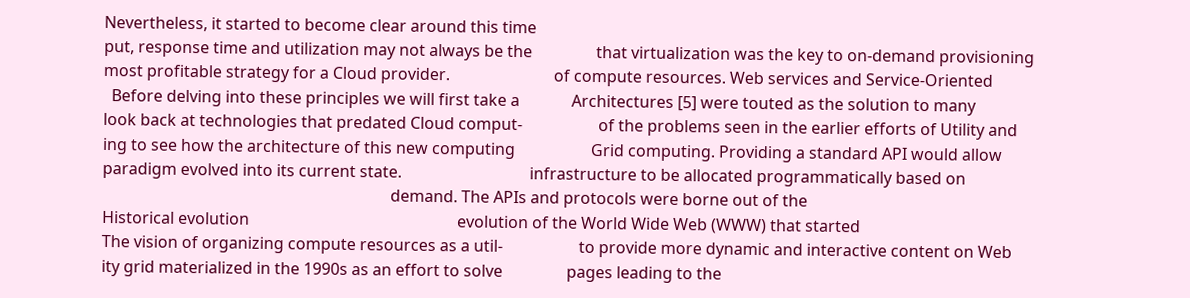Nevertheless, it started to become clear around this time
put, response time and utilization may not always be the                that virtualization was the key to on-demand provisioning
most profitable strategy for a Cloud provider.                          of compute resources. Web services and Service-Oriented
  Before delving into these principles we will first take a             Architectures [5] were touted as the solution to many
look back at technologies that predated Cloud comput-                   of the problems seen in the earlier efforts of Utility and
ing to see how the architecture of this new computing                   Grid computing. Providing a standard API would allow
paradigm evolved into its current state.                                infrastructure to be allocated programmatically based on
                                                                        demand. The APIs and protocols were borne out of the
Historical evolution                                                    evolution of the World Wide Web (WWW) that started
The vision of organizing compute resources as a util-                   to provide more dynamic and interactive content on Web
ity grid materialized in the 1990s as an effort to solve                pages leading to the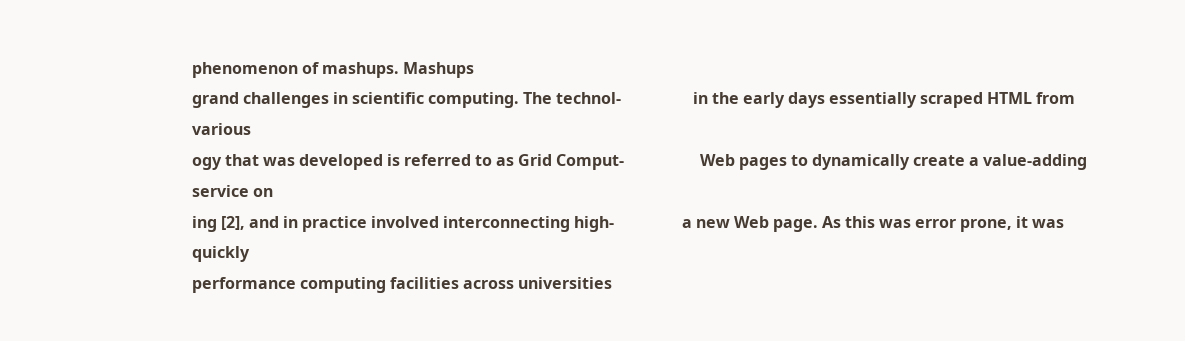phenomenon of mashups. Mashups
grand challenges in scientific computing. The technol-                  in the early days essentially scraped HTML from various
ogy that was developed is referred to as Grid Comput-                   Web pages to dynamically create a value-adding service on
ing [2], and in practice involved interconnecting high-                 a new Web page. As this was error prone, it was quickly
performance computing facilities across universities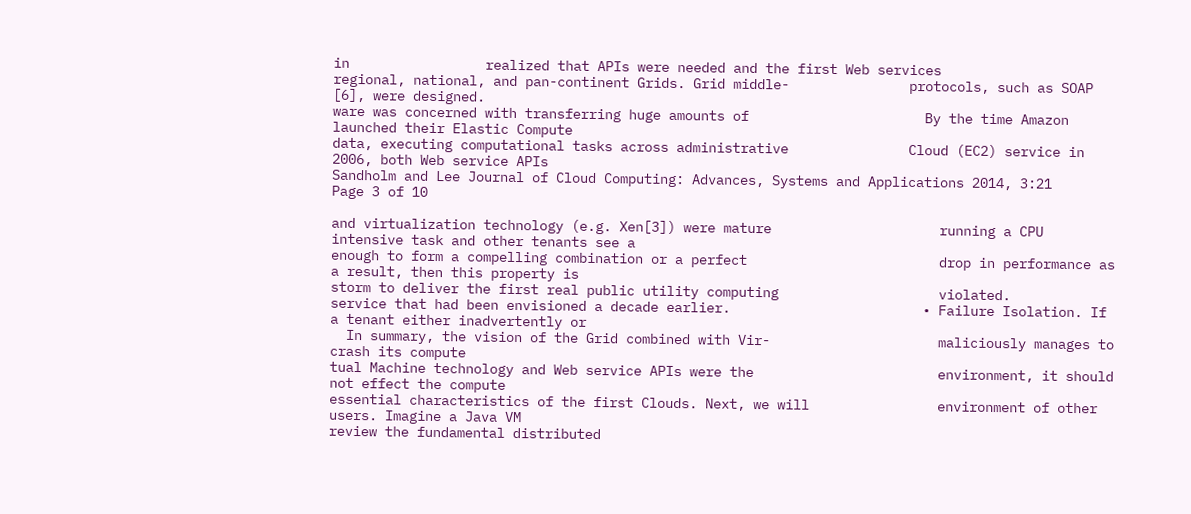in                 realized that APIs were needed and the first Web services
regional, national, and pan-continent Grids. Grid middle-               protocols, such as SOAP [6], were designed.
ware was concerned with transferring huge amounts of                      By the time Amazon launched their Elastic Compute
data, executing computational tasks across administrative               Cloud (EC2) service in 2006, both Web service APIs
Sandholm and Lee Journal of Cloud Computing: Advances, Systems and Applications 2014, 3:21                                  Page 3 of 10

and virtualization technology (e.g. Xen[3]) were mature                     running a CPU intensive task and other tenants see a
enough to form a compelling combination or a perfect                        drop in performance as a result, then this property is
storm to deliver the first real public utility computing                    violated.
service that had been envisioned a decade earlier.                        • Failure Isolation. If a tenant either inadvertently or
  In summary, the vision of the Grid combined with Vir-                     maliciously manages to crash its compute
tual Machine technology and Web service APIs were the                       environment, it should not effect the compute
essential characteristics of the first Clouds. Next, we will                environment of other users. Imagine a Java VM
review the fundamental distributed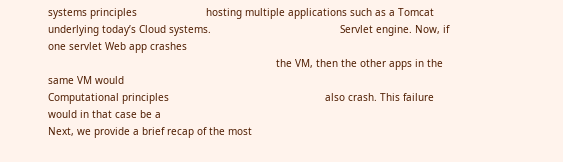systems principles                       hosting multiple applications such as a Tomcat
underlying today’s Cloud systems.                                           Servlet engine. Now, if one servlet Web app crashes
                                                                            the VM, then the other apps in the same VM would
Computational principles                                                    also crash. This failure would in that case be a
Next, we provide a brief recap of the most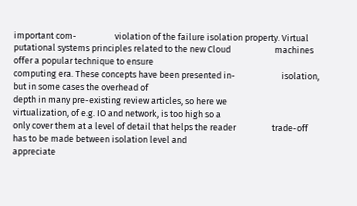important com-                   violation of the failure isolation property. Virtual
putational systems principles related to the new Cloud                      machines offer a popular technique to ensure
computing era. These concepts have been presented in-                       isolation, but in some cases the overhead of
depth in many pre-existing review articles, so here we                      virtualization, of e.g. IO and network, is too high so a
only cover them at a level of detail that helps the reader                  trade-off has to be made between isolation level and
appreciate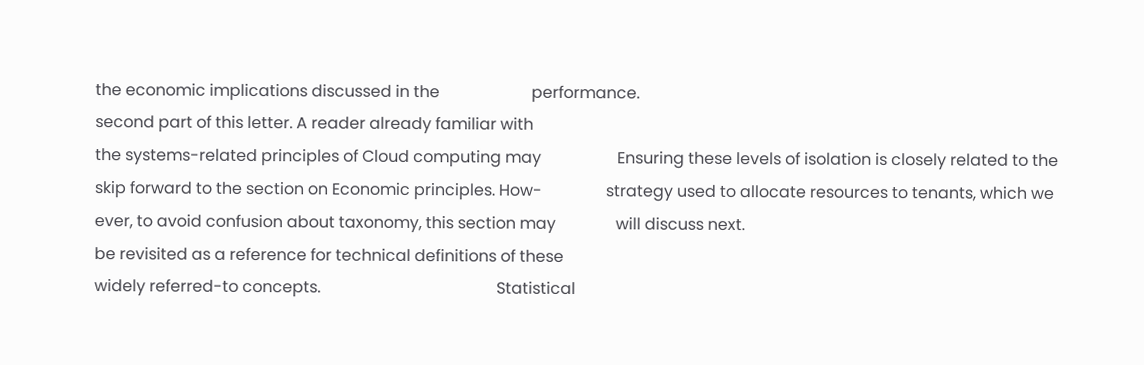the economic implications discussed in the                       performance.
second part of this letter. A reader already familiar with
the systems-related principles of Cloud computing may                   Ensuring these levels of isolation is closely related to the
skip forward to the section on Economic principles. How-                strategy used to allocate resources to tenants, which we
ever, to avoid confusion about taxonomy, this section may               will discuss next.
be revisited as a reference for technical definitions of these
widely referred-to concepts.                                            Statistical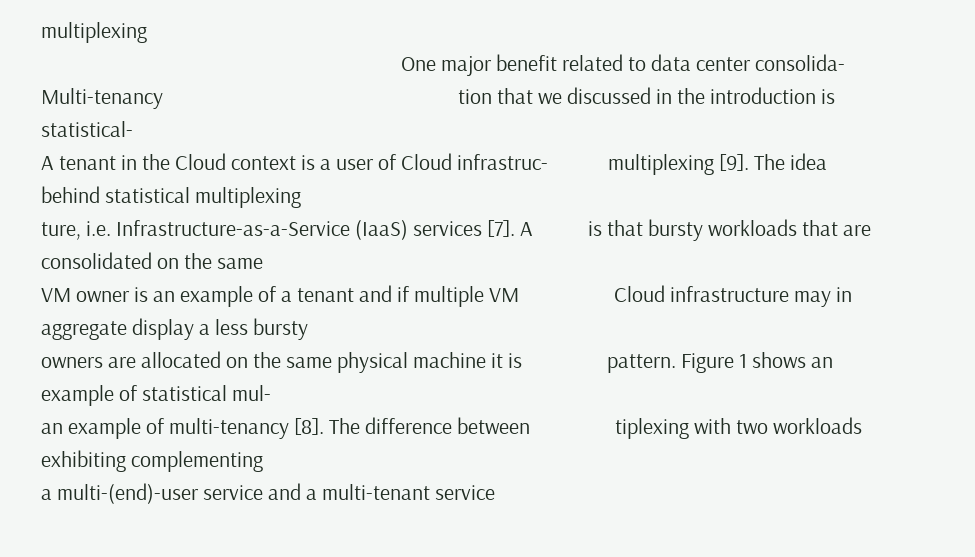multiplexing
                                                                        One major benefit related to data center consolida-
Multi-tenancy                                                           tion that we discussed in the introduction is statistical-
A tenant in the Cloud context is a user of Cloud infrastruc-            multiplexing [9]. The idea behind statistical multiplexing
ture, i.e. Infrastructure-as-a-Service (IaaS) services [7]. A           is that bursty workloads that are consolidated on the same
VM owner is an example of a tenant and if multiple VM                   Cloud infrastructure may in aggregate display a less bursty
owners are allocated on the same physical machine it is                 pattern. Figure 1 shows an example of statistical mul-
an example of multi-tenancy [8]. The difference between                 tiplexing with two workloads exhibiting complementing
a multi-(end)-user service and a multi-tenant service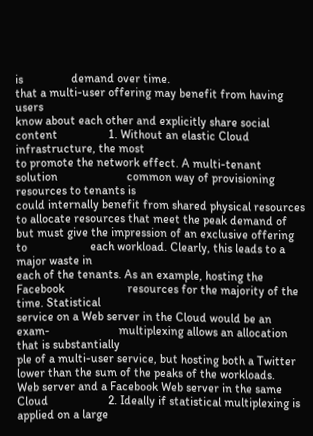is                demand over time.
that a multi-user offering may benefit from having users
know about each other and explicitly share social content                 1. Without an elastic Cloud infrastructure, the most
to promote the network effect. A multi-tenant solution                       common way of provisioning resources to tenants is
could internally benefit from shared physical resources                      to allocate resources that meet the peak demand of
but must give the impression of an exclusive offering to                     each workload. Clearly, this leads to a major waste in
each of the tenants. As an example, hosting the Facebook                     resources for the majority of the time. Statistical
service on a Web server in the Cloud would be an exam-                       multiplexing allows an allocation that is substantially
ple of a multi-user service, but hosting both a Twitter                      lower than the sum of the peaks of the workloads.
Web server and a Facebook Web server in the same Cloud                    2. Ideally if statistical multiplexing is applied on a large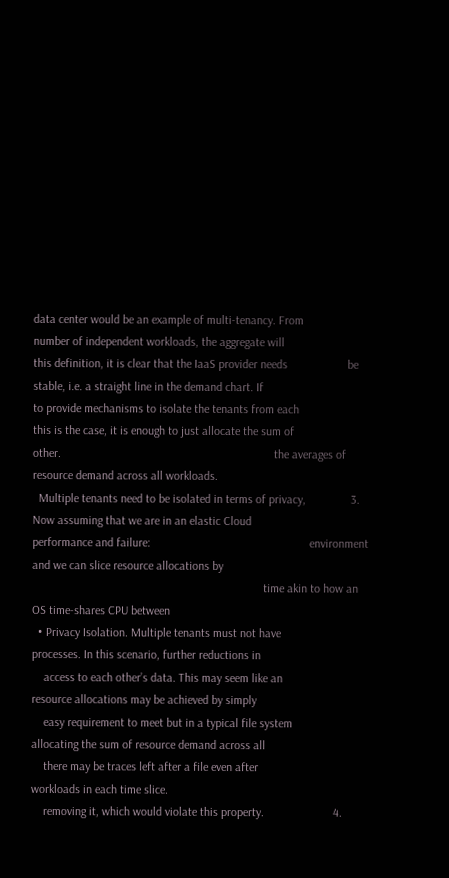data center would be an example of multi-tenancy. From                       number of independent workloads, the aggregate will
this definition, it is clear that the IaaS provider needs                    be stable, i.e. a straight line in the demand chart. If
to provide mechanisms to isolate the tenants from each                       this is the case, it is enough to just allocate the sum of
other.                                                                       the averages of resource demand across all workloads.
  Multiple tenants need to be isolated in terms of privacy,               3. Now assuming that we are in an elastic Cloud
performance and failure:                                                     environment and we can slice resource allocations by
                                                                             time akin to how an OS time-shares CPU between
  • Privacy Isolation. Multiple tenants must not have                        processes. In this scenario, further reductions in
    access to each other’s data. This may seem like an                       resource allocations may be achieved by simply
    easy requirement to meet but in a typical file system                    allocating the sum of resource demand across all
    there may be traces left after a file even after                         workloads in each time slice.
    removing it, which would violate this property.                       4.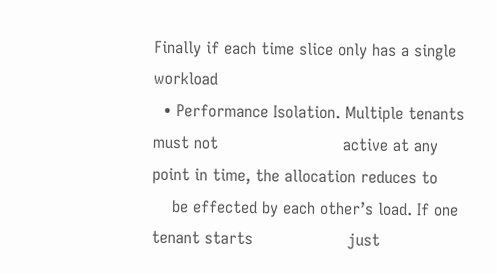Finally if each time slice only has a single workload
  • Performance Isolation. Multiple tenants must not                         active at any point in time, the allocation reduces to
    be effected by each other’s load. If one tenant starts                   just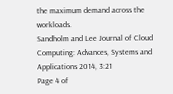the maximum demand across the workloads.
Sandholm and Lee Journal of Cloud Computing: Advances, Systems and Applications 2014, 3:21                                             Page 4 of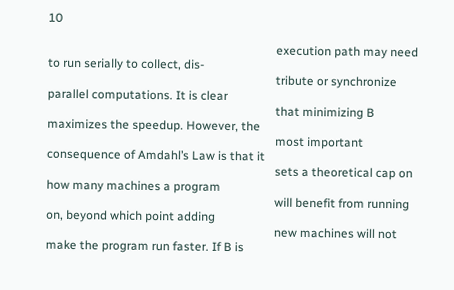10

                                                                            execution path may need to run serially to collect, dis-
                                                                            tribute or synchronize parallel computations. It is clear
                                                                            that minimizing B maximizes the speedup. However, the
                                                                            most important consequence of Amdahl’s Law is that it
                                                                            sets a theoretical cap on how many machines a program
                                                                            will benefit from running on, beyond which point adding
                                                                            new machines will not make the program run faster. If B is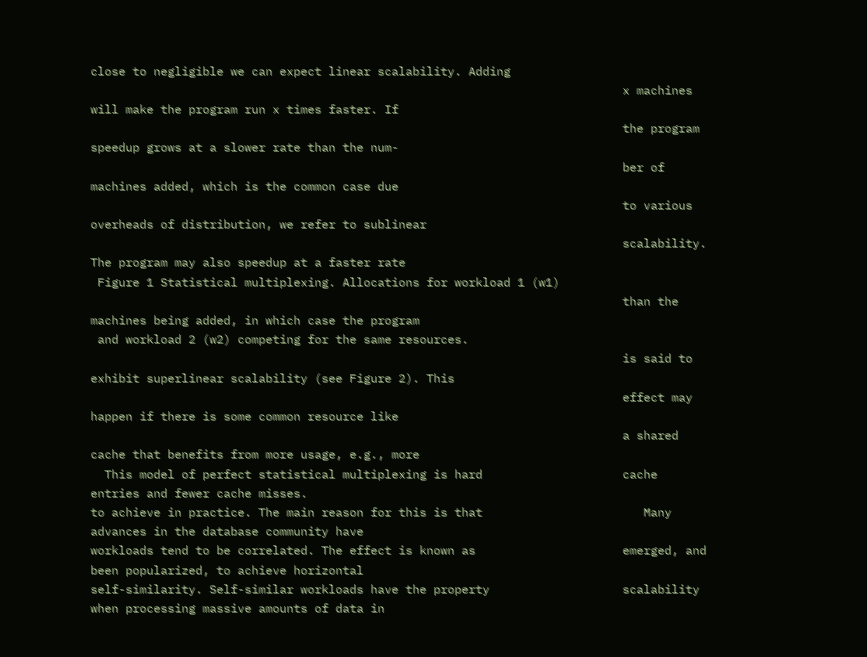close to negligible we can expect linear scalability. Adding
                                                                            x machines will make the program run x times faster. If
                                                                            the program speedup grows at a slower rate than the num-
                                                                            ber of machines added, which is the common case due
                                                                            to various overheads of distribution, we refer to sublinear
                                                                            scalability. The program may also speedup at a faster rate
 Figure 1 Statistical multiplexing. Allocations for workload 1 (w1)
                                                                            than the machines being added, in which case the program
 and workload 2 (w2) competing for the same resources.
                                                                            is said to exhibit superlinear scalability (see Figure 2). This
                                                                            effect may happen if there is some common resource like
                                                                            a shared cache that benefits from more usage, e.g., more
  This model of perfect statistical multiplexing is hard                    cache entries and fewer cache misses.
to achieve in practice. The main reason for this is that                       Many advances in the database community have
workloads tend to be correlated. The effect is known as                     emerged, and been popularized, to achieve horizontal
self-similarity. Self-similar workloads have the property                   scalability when processing massive amounts of data in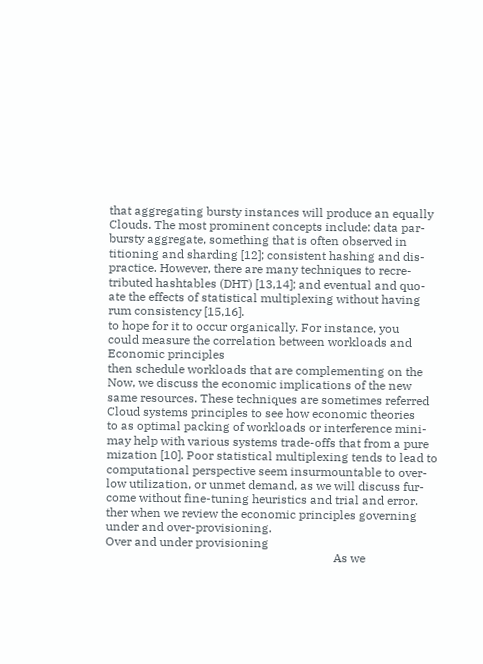that aggregating bursty instances will produce an equally                   Clouds. The most prominent concepts include: data par-
bursty aggregate, something that is often observed in                       titioning and sharding [12]; consistent hashing and dis-
practice. However, there are many techniques to recre-                      tributed hashtables (DHT) [13,14]; and eventual and quo-
ate the effects of statistical multiplexing without having                  rum consistency [15,16].
to hope for it to occur organically. For instance, you
could measure the correlation between workloads and                         Economic principles
then schedule workloads that are complementing on the                       Now, we discuss the economic implications of the new
same resources. These techniques are sometimes referred                     Cloud systems principles to see how economic theories
to as optimal packing of workloads or interference mini-                    may help with various systems trade-offs that from a pure
mization [10]. Poor statistical multiplexing tends to lead to               computational perspective seem insurmountable to over-
low utilization, or unmet demand, as we will discuss fur-                   come without fine-tuning heuristics and trial and error.
ther when we review the economic principles governing
under and over-provisioning.                                                Over and under provisioning
                                                                            As we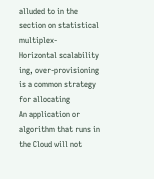alluded to in the section on statistical multiplex-
Horizontal scalability                                                      ing, over-provisioning is a common strategy for allocating
An application or algorithm that runs in the Cloud will not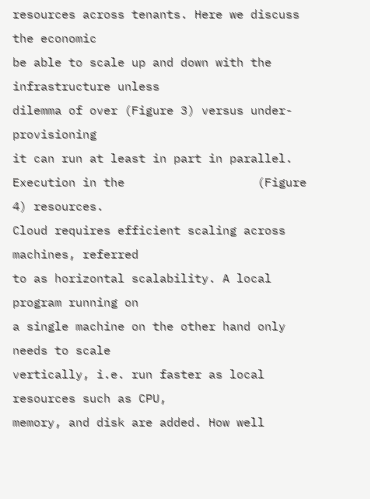resources across tenants. Here we discuss the economic
be able to scale up and down with the infrastructure unless                 dilemma of over (Figure 3) versus under-provisioning
it can run at least in part in parallel. Execution in the                   (Figure 4) resources.
Cloud requires efficient scaling across machines, referred
to as horizontal scalability. A local program running on
a single machine on the other hand only needs to scale
vertically, i.e. run faster as local resources such as CPU,
memory, and disk are added. How well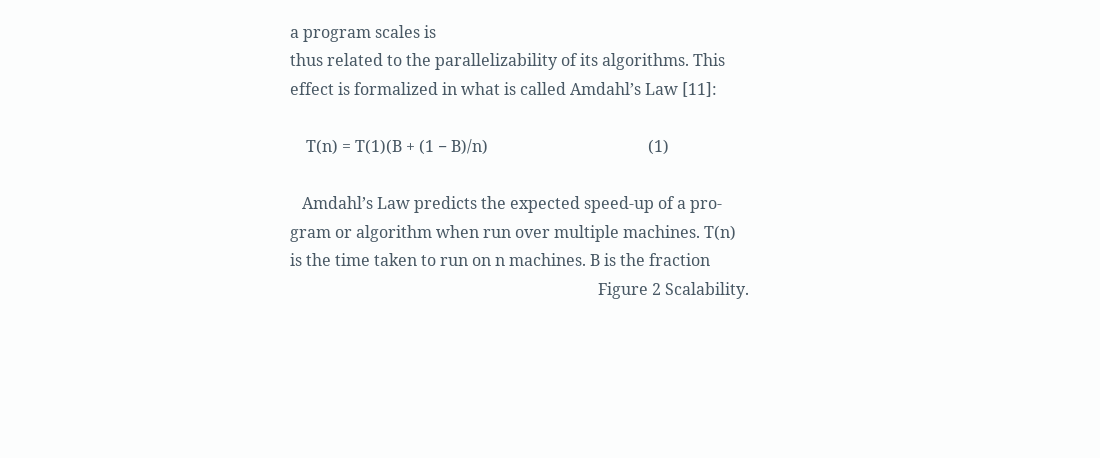a program scales is
thus related to the parallelizability of its algorithms. This
effect is formalized in what is called Amdahl’s Law [11]:

    T(n) = T(1)(B + (1 − B)/n)                                        (1)

   Amdahl’s Law predicts the expected speed-up of a pro-
gram or algorithm when run over multiple machines. T(n)
is the time taken to run on n machines. B is the fraction
                                                                             Figure 2 Scalability.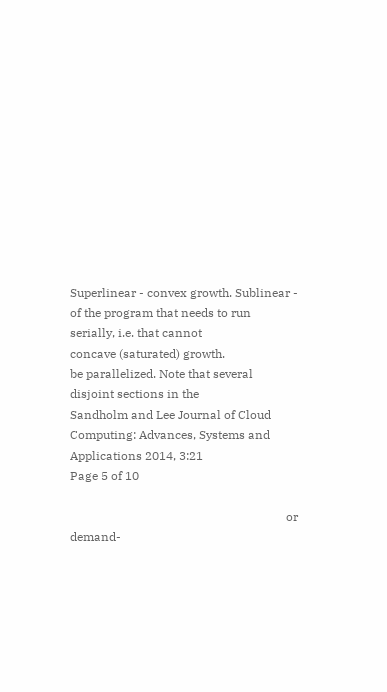Superlinear - convex growth. Sublinear -
of the program that needs to run serially, i.e. that cannot                  concave (saturated) growth.
be parallelized. Note that several disjoint sections in the
Sandholm and Lee Journal of Cloud Computing: Advances, Systems and Applications 2014, 3:21                                          Page 5 of 10

                                                                        or demand-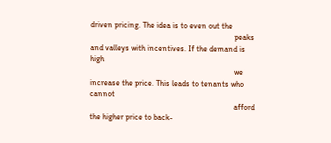driven pricing. The idea is to even out the
                                                                        peaks and valleys with incentives. If the demand is high
                                                                        we increase the price. This leads to tenants who cannot
                                                                        afford the higher price to back-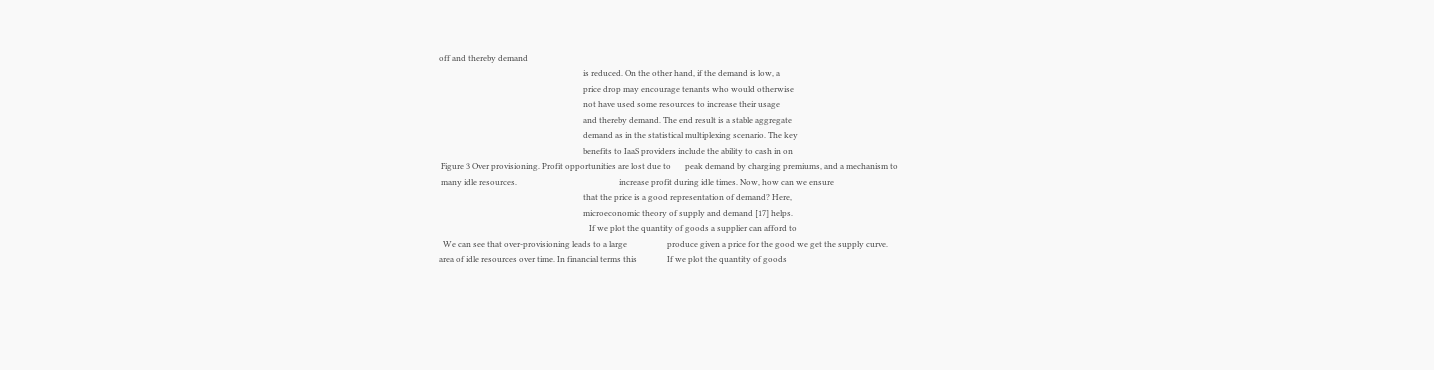off and thereby demand
                                                                        is reduced. On the other hand, if the demand is low, a
                                                                        price drop may encourage tenants who would otherwise
                                                                        not have used some resources to increase their usage
                                                                        and thereby demand. The end result is a stable aggregate
                                                                        demand as in the statistical multiplexing scenario. The key
                                                                        benefits to IaaS providers include the ability to cash in on
 Figure 3 Over provisioning. Profit opportunities are lost due to       peak demand by charging premiums, and a mechanism to
 many idle resources.                                                   increase profit during idle times. Now, how can we ensure
                                                                        that the price is a good representation of demand? Here,
                                                                        microeconomic theory of supply and demand [17] helps.
                                                                           If we plot the quantity of goods a supplier can afford to
  We can see that over-provisioning leads to a large                    produce given a price for the good we get the supply curve.
area of idle resources over time. In financial terms this               If we plot the quantity of goods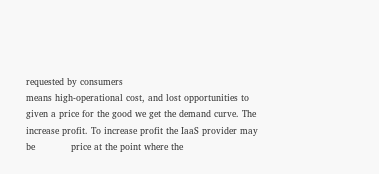requested by consumers
means high-operational cost, and lost opportunities to                  given a price for the good we get the demand curve. The
increase profit. To increase profit the IaaS provider may be            price at the point where the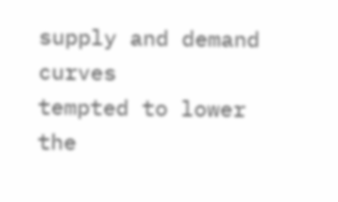supply and demand curves
tempted to lower the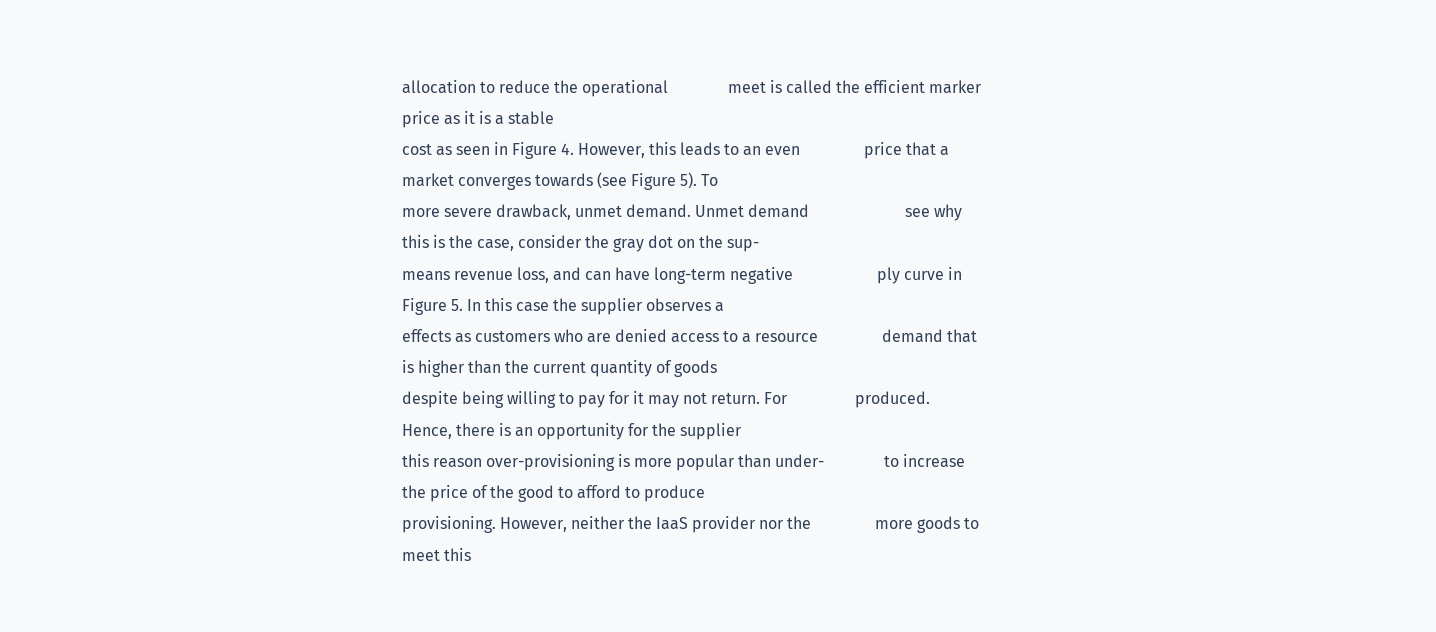allocation to reduce the operational               meet is called the efficient marker price as it is a stable
cost as seen in Figure 4. However, this leads to an even                price that a market converges towards (see Figure 5). To
more severe drawback, unmet demand. Unmet demand                        see why this is the case, consider the gray dot on the sup-
means revenue loss, and can have long-term negative                     ply curve in Figure 5. In this case the supplier observes a
effects as customers who are denied access to a resource                demand that is higher than the current quantity of goods
despite being willing to pay for it may not return. For                 produced. Hence, there is an opportunity for the supplier
this reason over-provisioning is more popular than under-               to increase the price of the good to afford to produce
provisioning. However, neither the IaaS provider nor the                more goods to meet this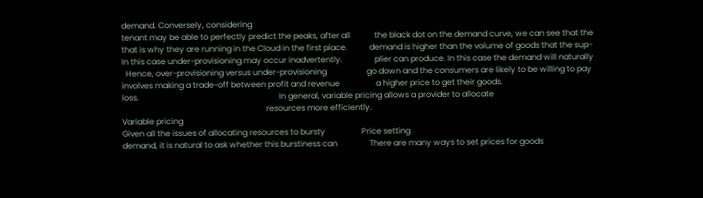demand. Conversely, considering
tenant may be able to perfectly predict the peaks, after all            the black dot on the demand curve, we can see that the
that is why they are running in the Cloud in the first place.           demand is higher than the volume of goods that the sup-
In this case under-provisioning may occur inadvertently.                plier can produce. In this case the demand will naturally
  Hence, over-provisioning versus under-provisioning                    go down and the consumers are likely to be willing to pay
involves making a trade-off between profit and revenue                  a higher price to get their goods.
loss.                                                                      In general, variable pricing allows a provider to allocate
                                                                        resources more efficiently.
Variable pricing
Given all the issues of allocating resources to bursty                  Price setting
demand, it is natural to ask whether this burstiness can                There are many ways to set prices for goods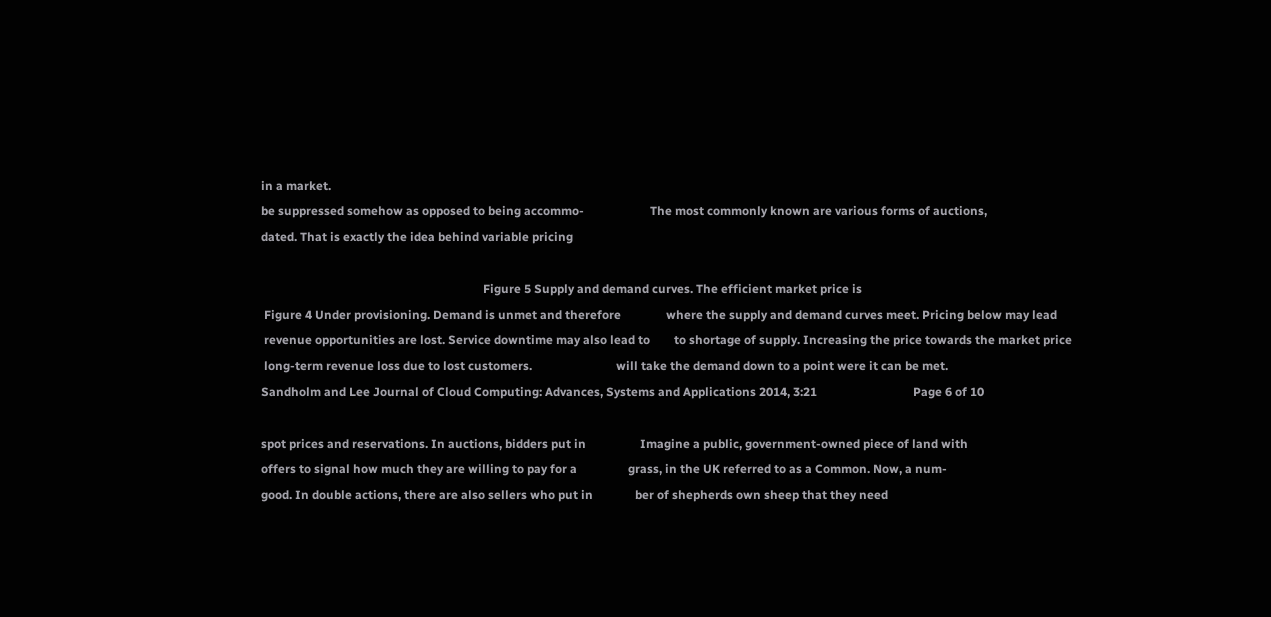in a market.
be suppressed somehow as opposed to being accommo-                      The most commonly known are various forms of auctions,
dated. That is exactly the idea behind variable pricing

                                                                          Figure 5 Supply and demand curves. The efficient market price is
 Figure 4 Under provisioning. Demand is unmet and therefore               where the supply and demand curves meet. Pricing below may lead
 revenue opportunities are lost. Service downtime may also lead to        to shortage of supply. Increasing the price towards the market price
 long-term revenue loss due to lost customers.                            will take the demand down to a point were it can be met.
Sandholm and Lee Journal of Cloud Computing: Advances, Systems and Applications 2014, 3:21                                Page 6 of 10

spot prices and reservations. In auctions, bidders put in                  Imagine a public, government-owned piece of land with
offers to signal how much they are willing to pay for a                 grass, in the UK referred to as a Common. Now, a num-
good. In double actions, there are also sellers who put in              ber of shepherds own sheep that they need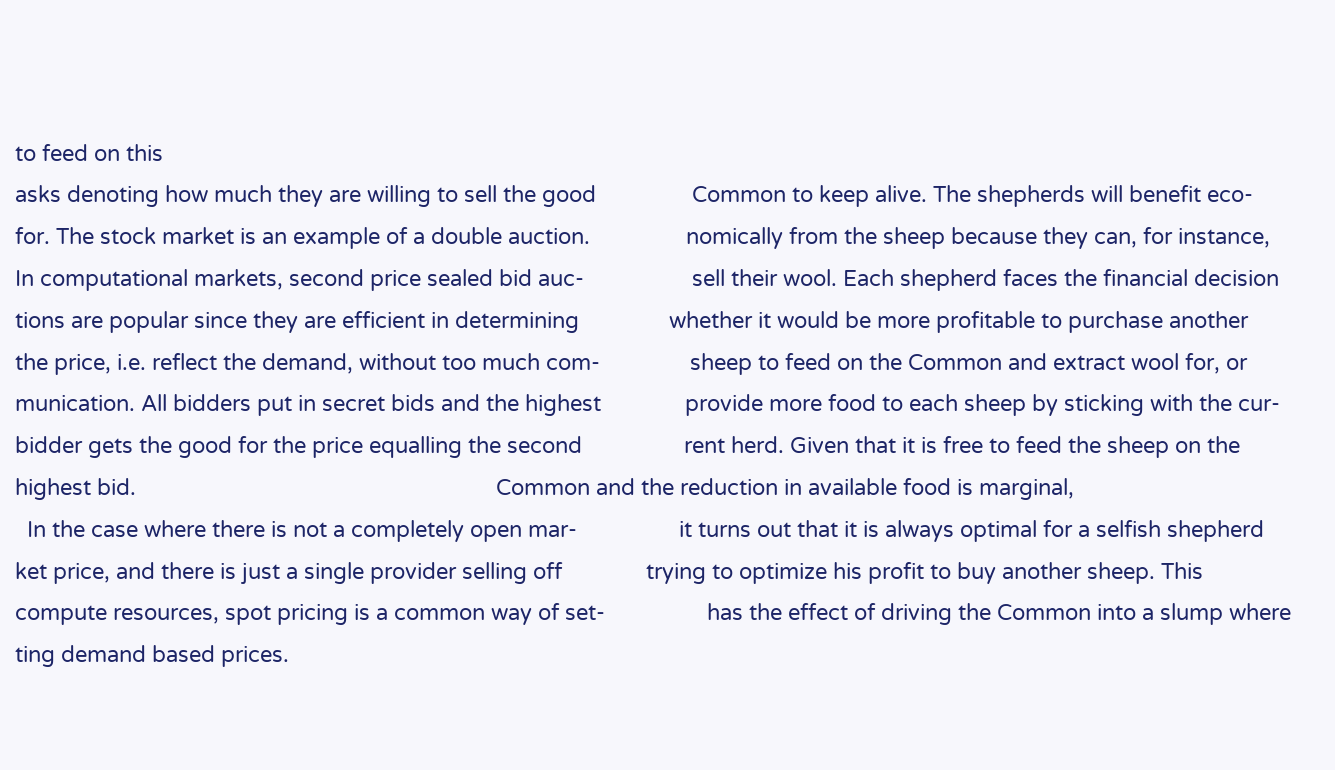to feed on this
asks denoting how much they are willing to sell the good                Common to keep alive. The shepherds will benefit eco-
for. The stock market is an example of a double auction.                nomically from the sheep because they can, for instance,
In computational markets, second price sealed bid auc-                  sell their wool. Each shepherd faces the financial decision
tions are popular since they are efficient in determining               whether it would be more profitable to purchase another
the price, i.e. reflect the demand, without too much com-               sheep to feed on the Common and extract wool for, or
munication. All bidders put in secret bids and the highest              provide more food to each sheep by sticking with the cur-
bidder gets the good for the price equalling the second                 rent herd. Given that it is free to feed the sheep on the
highest bid.                                                            Common and the reduction in available food is marginal,
  In the case where there is not a completely open mar-                 it turns out that it is always optimal for a selfish shepherd
ket price, and there is just a single provider selling off              trying to optimize his profit to buy another sheep. This
compute resources, spot pricing is a common way of set-                 has the effect of driving the Common into a slump where
ting demand based prices.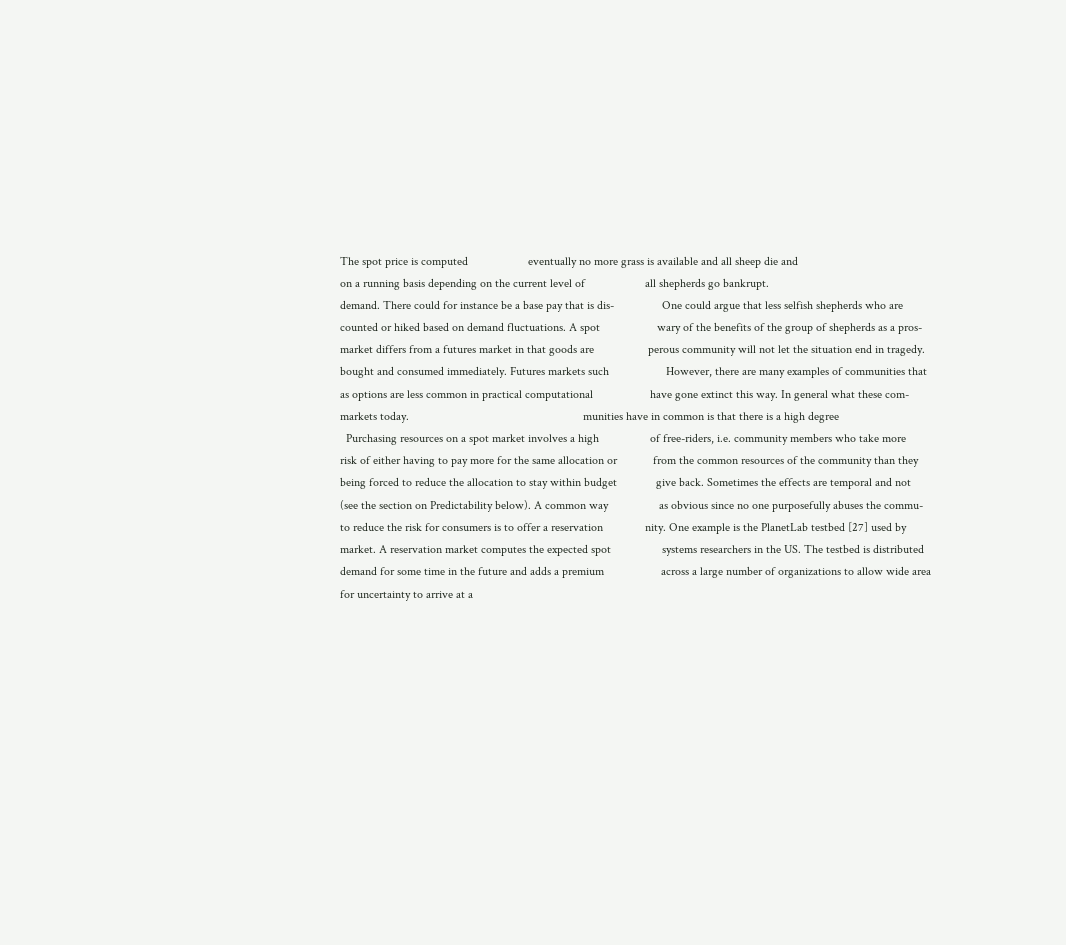The spot price is computed                    eventually no more grass is available and all sheep die and
on a running basis depending on the current level of                    all shepherds go bankrupt.
demand. There could for instance be a base pay that is dis-                One could argue that less selfish shepherds who are
counted or hiked based on demand fluctuations. A spot                   wary of the benefits of the group of shepherds as a pros-
market differs from a futures market in that goods are                  perous community will not let the situation end in tragedy.
bought and consumed immediately. Futures markets such                   However, there are many examples of communities that
as options are less common in practical computational                   have gone extinct this way. In general what these com-
markets today.                                                          munities have in common is that there is a high degree
  Purchasing resources on a spot market involves a high                 of free-riders, i.e. community members who take more
risk of either having to pay more for the same allocation or            from the common resources of the community than they
being forced to reduce the allocation to stay within budget             give back. Sometimes the effects are temporal and not
(see the section on Predictability below). A common way                 as obvious since no one purposefully abuses the commu-
to reduce the risk for consumers is to offer a reservation              nity. One example is the PlanetLab testbed [27] used by
market. A reservation market computes the expected spot                 systems researchers in the US. The testbed is distributed
demand for some time in the future and adds a premium                   across a large number of organizations to allow wide area
for uncertainty to arrive at a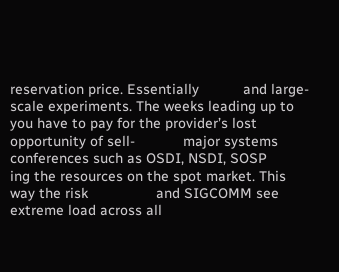reservation price. Essentially           and large-scale experiments. The weeks leading up to
you have to pay for the provider’s lost opportunity of sell-            major systems conferences such as OSDI, NSDI, SOSP
ing the resources on the spot market. This way the risk                 and SIGCOMM see extreme load across all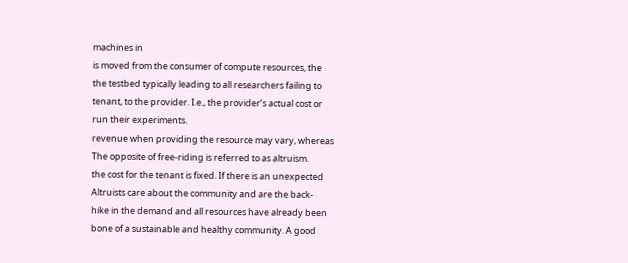machines in
is moved from the consumer of compute resources, the                    the testbed typically leading to all researchers failing to
tenant, to the provider. I.e., the provider’s actual cost or            run their experiments.
revenue when providing the resource may vary, whereas                      The opposite of free-riding is referred to as altruism.
the cost for the tenant is fixed. If there is an unexpected             Altruists care about the community and are the back-
hike in the demand and all resources have already been                  bone of a sustainable and healthy community. A good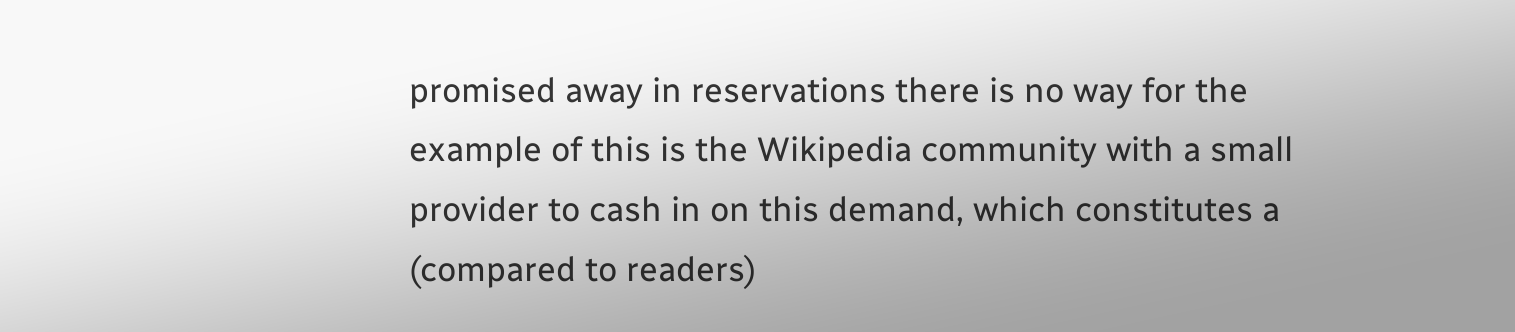promised away in reservations there is no way for the                   example of this is the Wikipedia community with a small
provider to cash in on this demand, which constitutes a                 (compared to readers)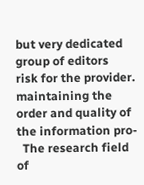but very dedicated group of editors
risk for the provider.                                                  maintaining the order and quality of the information pro-
  The research field of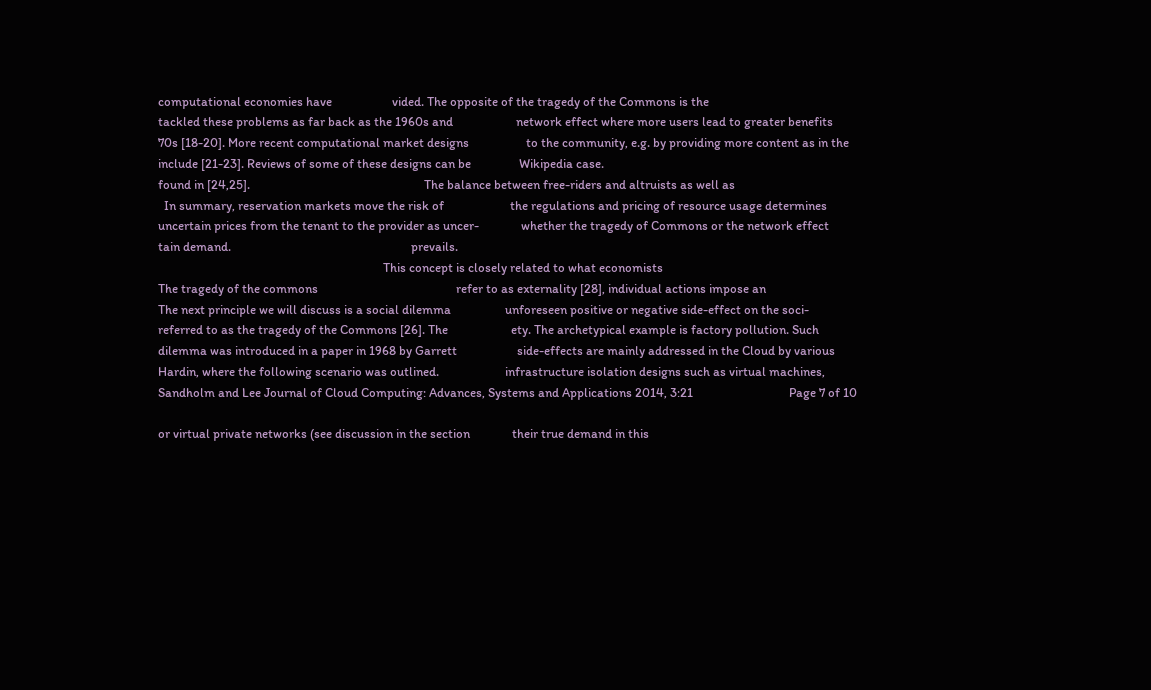computational economies have                    vided. The opposite of the tragedy of the Commons is the
tackled these problems as far back as the 1960s and                     network effect where more users lead to greater benefits
70s [18-20]. More recent computational market designs                   to the community, e.g. by providing more content as in the
include [21-23]. Reviews of some of these designs can be                Wikipedia case.
found in [24,25].                                                          The balance between free-riders and altruists as well as
  In summary, reservation markets move the risk of                      the regulations and pricing of resource usage determines
uncertain prices from the tenant to the provider as uncer-              whether the tragedy of Commons or the network effect
tain demand.                                                            prevails.
                                                                           This concept is closely related to what economists
The tragedy of the commons                                              refer to as externality [28], individual actions impose an
The next principle we will discuss is a social dilemma                  unforeseen positive or negative side-effect on the soci-
referred to as the tragedy of the Commons [26]. The                     ety. The archetypical example is factory pollution. Such
dilemma was introduced in a paper in 1968 by Garrett                    side-effects are mainly addressed in the Cloud by various
Hardin, where the following scenario was outlined.                      infrastructure isolation designs such as virtual machines,
Sandholm and Lee Journal of Cloud Computing: Advances, Systems and Applications 2014, 3:21                                Page 7 of 10

or virtual private networks (see discussion in the section              their true demand in this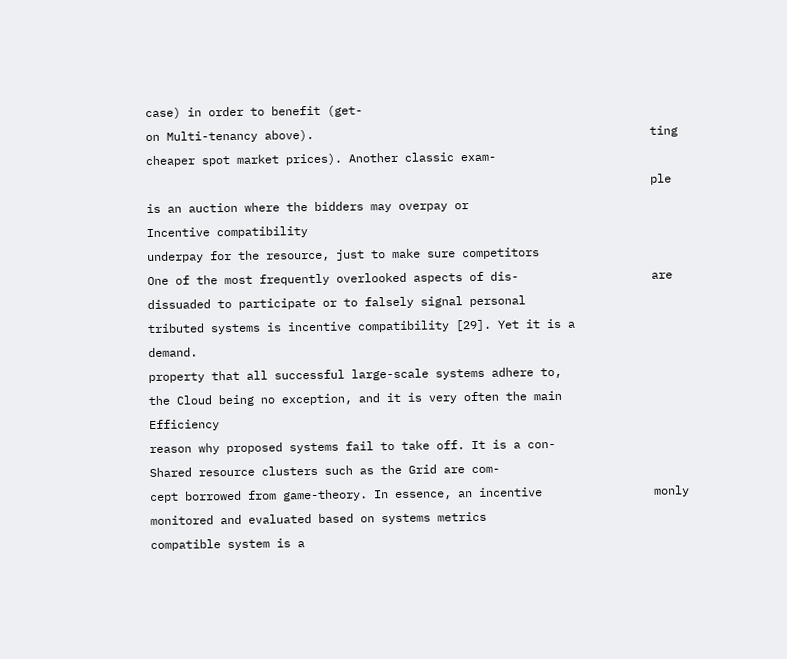case) in order to benefit (get-
on Multi-tenancy above).                                                ting cheaper spot market prices). Another classic exam-
                                                                        ple is an auction where the bidders may overpay or
Incentive compatibility                                                 underpay for the resource, just to make sure competitors
One of the most frequently overlooked aspects of dis-                   are dissuaded to participate or to falsely signal personal
tributed systems is incentive compatibility [29]. Yet it is a           demand.
property that all successful large-scale systems adhere to,
the Cloud being no exception, and it is very often the main             Efficiency
reason why proposed systems fail to take off. It is a con-              Shared resource clusters such as the Grid are com-
cept borrowed from game-theory. In essence, an incentive                monly monitored and evaluated based on systems metrics
compatible system is a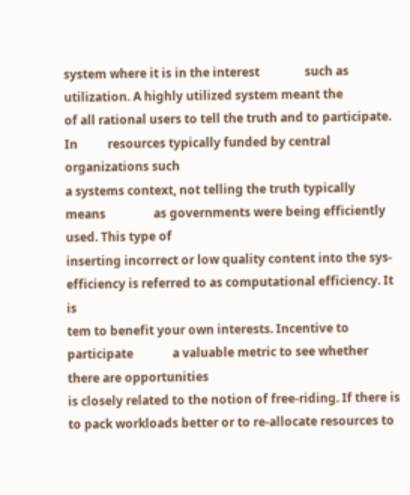system where it is in the interest               such as utilization. A highly utilized system meant the
of all rational users to tell the truth and to participate. In          resources typically funded by central organizations such
a systems context, not telling the truth typically means                as governments were being efficiently used. This type of
inserting incorrect or low quality content into the sys-                efficiency is referred to as computational efficiency. It is
tem to benefit your own interests. Incentive to participate             a valuable metric to see whether there are opportunities
is closely related to the notion of free-riding. If there is            to pack workloads better or to re-allocate resources to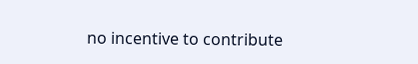no incentive to contribute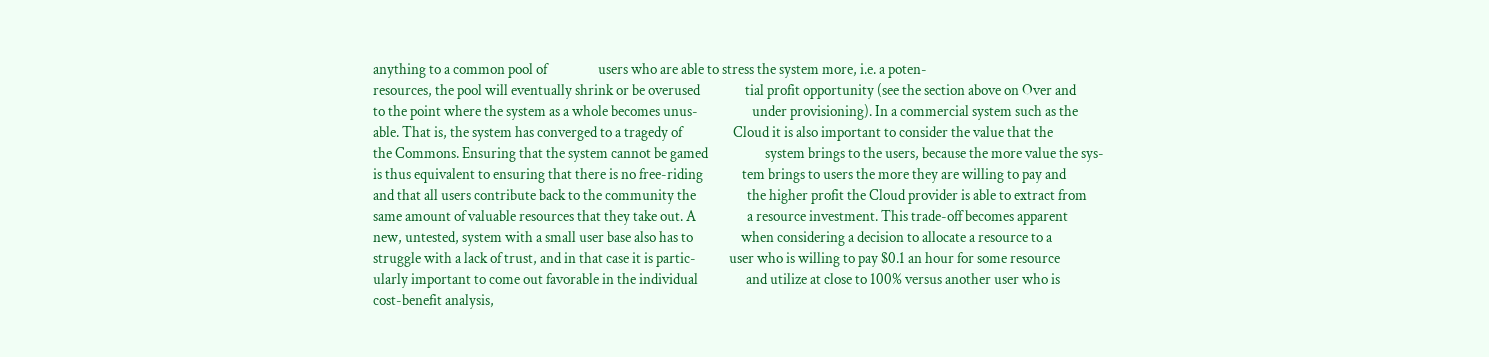anything to a common pool of                 users who are able to stress the system more, i.e. a poten-
resources, the pool will eventually shrink or be overused               tial profit opportunity (see the section above on Over and
to the point where the system as a whole becomes unus-                  under provisioning). In a commercial system such as the
able. That is, the system has converged to a tragedy of                 Cloud it is also important to consider the value that the
the Commons. Ensuring that the system cannot be gamed                   system brings to the users, because the more value the sys-
is thus equivalent to ensuring that there is no free-riding             tem brings to users the more they are willing to pay and
and that all users contribute back to the community the                 the higher profit the Cloud provider is able to extract from
same amount of valuable resources that they take out. A                 a resource investment. This trade-off becomes apparent
new, untested, system with a small user base also has to                when considering a decision to allocate a resource to a
struggle with a lack of trust, and in that case it is partic-           user who is willing to pay $0.1 an hour for some resource
ularly important to come out favorable in the individual                and utilize at close to 100% versus another user who is
cost-benefit analysis,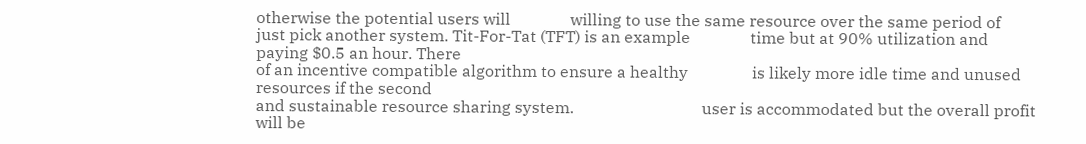otherwise the potential users will               willing to use the same resource over the same period of
just pick another system. Tit-For-Tat (TFT) is an example               time but at 90% utilization and paying $0.5 an hour. There
of an incentive compatible algorithm to ensure a healthy                is likely more idle time and unused resources if the second
and sustainable resource sharing system.                                user is accommodated but the overall profit will be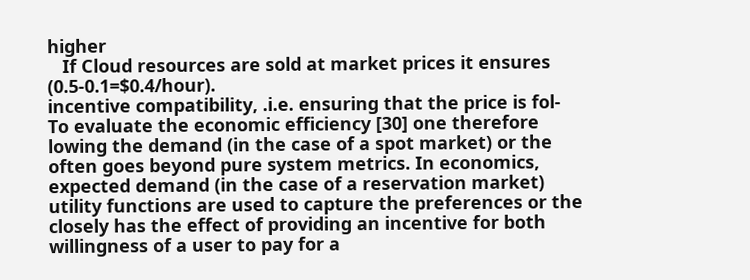higher
   If Cloud resources are sold at market prices it ensures              (0.5-0.1=$0.4/hour).
incentive compatibility, .i.e. ensuring that the price is fol-             To evaluate the economic efficiency [30] one therefore
lowing the demand (in the case of a spot market) or the                 often goes beyond pure system metrics. In economics,
expected demand (in the case of a reservation market)                   utility functions are used to capture the preferences or the
closely has the effect of providing an incentive for both               willingness of a user to pay for a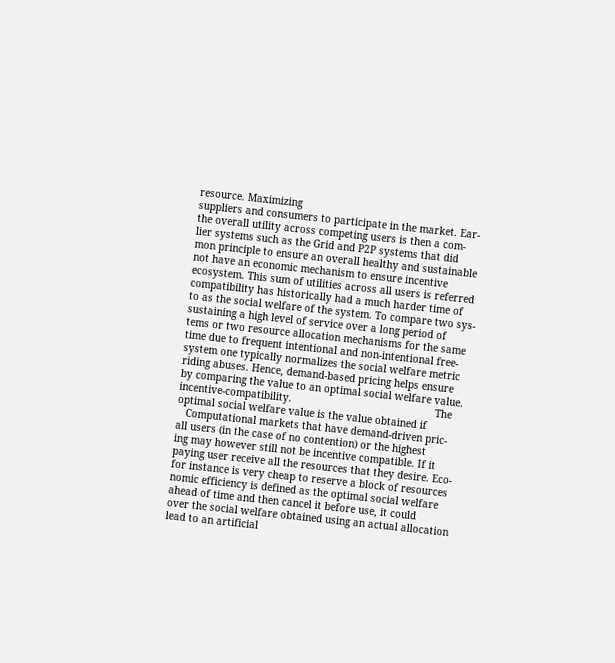resource. Maximizing
suppliers and consumers to participate in the market. Ear-              the overall utility across competing users is then a com-
lier systems such as the Grid and P2P systems that did                  mon principle to ensure an overall healthy and sustainable
not have an economic mechanism to ensure incentive                      ecosystem. This sum of utilities across all users is referred
compatibility has historically had a much harder time of                to as the social welfare of the system. To compare two sys-
sustaining a high level of service over a long period of                tems or two resource allocation mechanisms for the same
time due to frequent intentional and non-intentional free-              system one typically normalizes the social welfare metric
riding abuses. Hence, demand-based pricing helps ensure                 by comparing the value to an optimal social welfare value.
incentive-compatibility.                                                The optimal social welfare value is the value obtained if
   Computational markets that have demand-driven pric-                  all users (in the case of no contention) or the highest
ing may however still not be incentive compatible. If it                paying user receive all the resources that they desire. Eco-
for instance is very cheap to reserve a block of resources              nomic efficiency is defined as the optimal social welfare
ahead of time and then cancel it before use, it could                   over the social welfare obtained using an actual allocation
lead to an artificial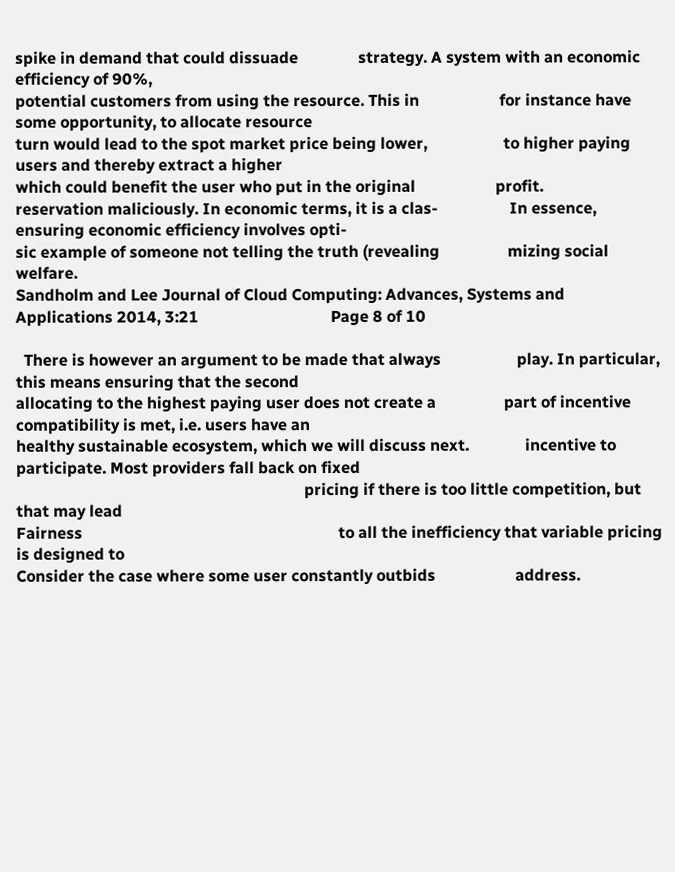spike in demand that could dissuade               strategy. A system with an economic efficiency of 90%,
potential customers from using the resource. This in                    for instance have some opportunity, to allocate resource
turn would lead to the spot market price being lower,                   to higher paying users and thereby extract a higher
which could benefit the user who put in the original                    profit.
reservation maliciously. In economic terms, it is a clas-                  In essence, ensuring economic efficiency involves opti-
sic example of someone not telling the truth (revealing                 mizing social welfare.
Sandholm and Lee Journal of Cloud Computing: Advances, Systems and Applications 2014, 3:21                                 Page 8 of 10

  There is however an argument to be made that always                   play. In particular, this means ensuring that the second
allocating to the highest paying user does not create a                 part of incentive compatibility is met, i.e. users have an
healthy sustainable ecosystem, which we will discuss next.              incentive to participate. Most providers fall back on fixed
                                                                        pricing if there is too little competition, but that may lead
Fairness                                                                to all the inefficiency that variable pricing is designed to
Consider the case where some user constantly outbids                    address.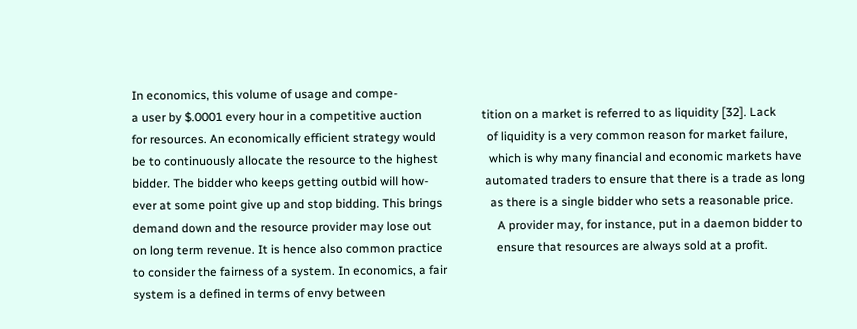In economics, this volume of usage and compe-
a user by $.0001 every hour in a competitive auction                    tition on a market is referred to as liquidity [32]. Lack
for resources. An economically efficient strategy would                 of liquidity is a very common reason for market failure,
be to continuously allocate the resource to the highest                 which is why many financial and economic markets have
bidder. The bidder who keeps getting outbid will how-                   automated traders to ensure that there is a trade as long
ever at some point give up and stop bidding. This brings                as there is a single bidder who sets a reasonable price.
demand down and the resource provider may lose out                      A provider may, for instance, put in a daemon bidder to
on long term revenue. It is hence also common practice                  ensure that resources are always sold at a profit.
to consider the fairness of a system. In economics, a fair
system is a defined in terms of envy between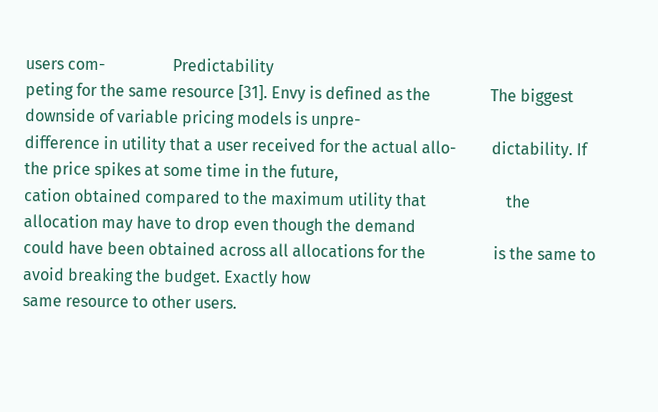users com-                 Predictability
peting for the same resource [31]. Envy is defined as the               The biggest downside of variable pricing models is unpre-
difference in utility that a user received for the actual allo-         dictability. If the price spikes at some time in the future,
cation obtained compared to the maximum utility that                    the allocation may have to drop even though the demand
could have been obtained across all allocations for the                 is the same to avoid breaking the budget. Exactly how
same resource to other users.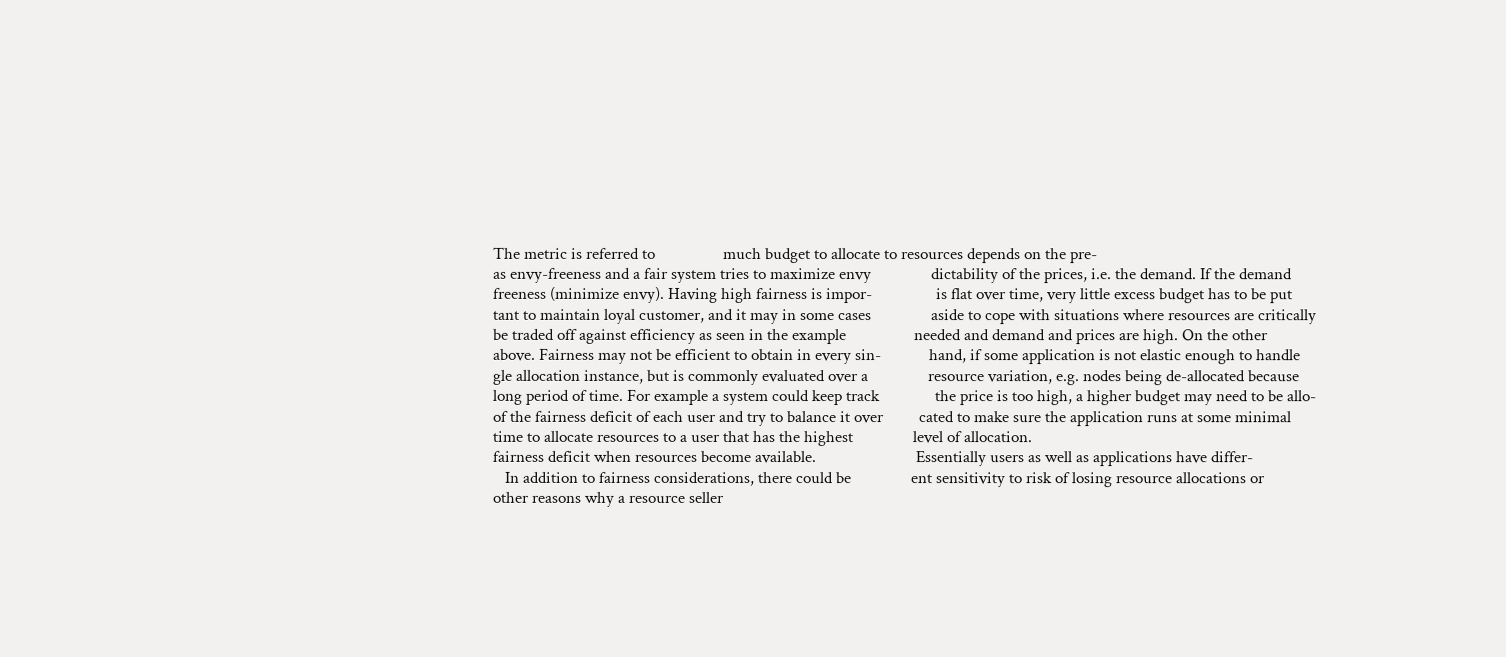The metric is referred to                 much budget to allocate to resources depends on the pre-
as envy-freeness and a fair system tries to maximize envy               dictability of the prices, i.e. the demand. If the demand
freeness (minimize envy). Having high fairness is impor-                is flat over time, very little excess budget has to be put
tant to maintain loyal customer, and it may in some cases               aside to cope with situations where resources are critically
be traded off against efficiency as seen in the example                 needed and demand and prices are high. On the other
above. Fairness may not be efficient to obtain in every sin-            hand, if some application is not elastic enough to handle
gle allocation instance, but is commonly evaluated over a               resource variation, e.g. nodes being de-allocated because
long period of time. For example a system could keep track              the price is too high, a higher budget may need to be allo-
of the fairness deficit of each user and try to balance it over         cated to make sure the application runs at some minimal
time to allocate resources to a user that has the highest               level of allocation.
fairness deficit when resources become available.                         Essentially users as well as applications have differ-
   In addition to fairness considerations, there could be               ent sensitivity to risk of losing resource allocations or
other reasons why a resource seller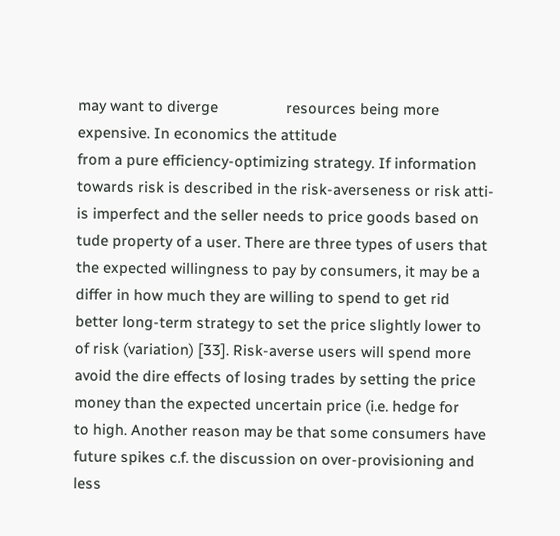may want to diverge                 resources being more expensive. In economics the attitude
from a pure efficiency-optimizing strategy. If information              towards risk is described in the risk-averseness or risk atti-
is imperfect and the seller needs to price goods based on               tude property of a user. There are three types of users that
the expected willingness to pay by consumers, it may be a               differ in how much they are willing to spend to get rid
better long-term strategy to set the price slightly lower to            of risk (variation) [33]. Risk-averse users will spend more
avoid the dire effects of losing trades by setting the price            money than the expected uncertain price (i.e. hedge for
to high. Another reason may be that some consumers have                 future spikes c.f. the discussion on over-provisioning and
less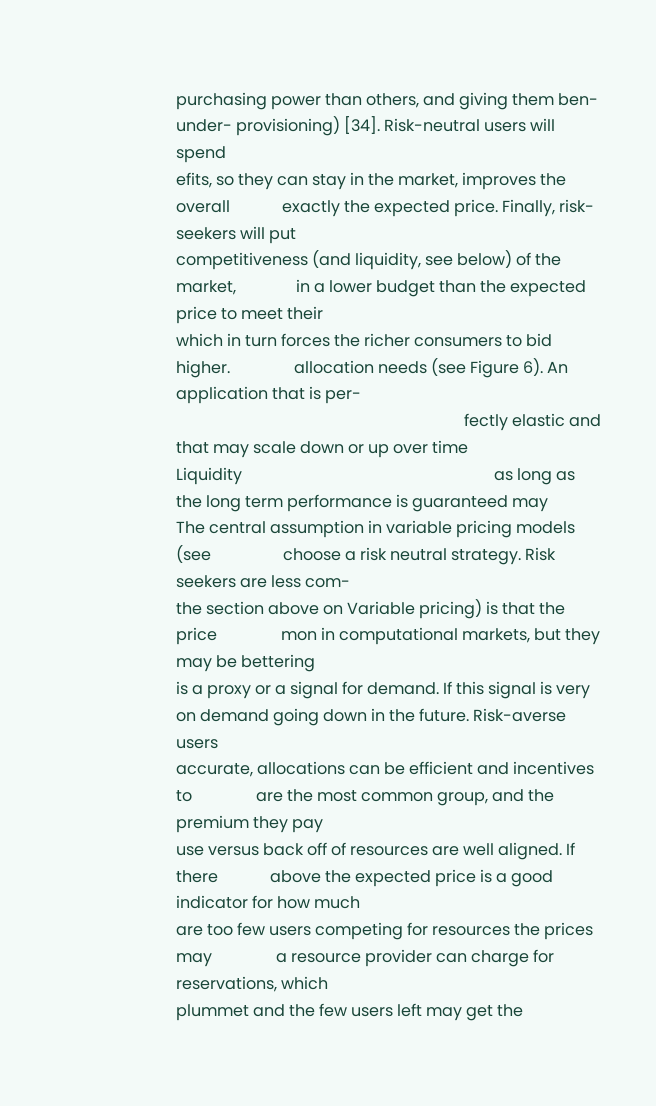purchasing power than others, and giving them ben-                 under- provisioning) [34]. Risk-neutral users will spend
efits, so they can stay in the market, improves the overall             exactly the expected price. Finally, risk-seekers will put
competitiveness (and liquidity, see below) of the market,               in a lower budget than the expected price to meet their
which in turn forces the richer consumers to bid higher.                allocation needs (see Figure 6). An application that is per-
                                                                        fectly elastic and that may scale down or up over time
Liquidity                                                               as long as the long term performance is guaranteed may
The central assumption in variable pricing models (see                  choose a risk neutral strategy. Risk seekers are less com-
the section above on Variable pricing) is that the price                mon in computational markets, but they may be bettering
is a proxy or a signal for demand. If this signal is very               on demand going down in the future. Risk-averse users
accurate, allocations can be efficient and incentives to                are the most common group, and the premium they pay
use versus back off of resources are well aligned. If there             above the expected price is a good indicator for how much
are too few users competing for resources the prices may                a resource provider can charge for reservations, which
plummet and the few users left may get the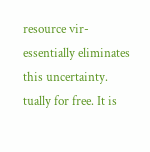resource vir-                essentially eliminates this uncertainty.
tually for free. It is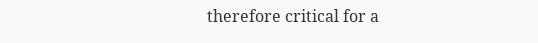therefore critical for a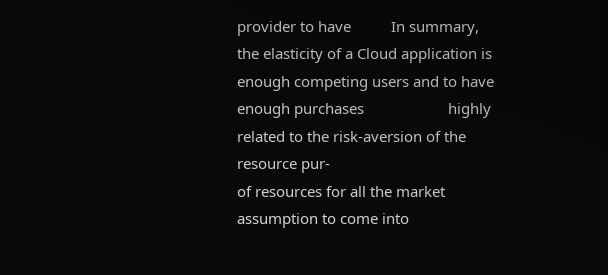provider to have          In summary, the elasticity of a Cloud application is
enough competing users and to have enough purchases                     highly related to the risk-aversion of the resource pur-
of resources for all the market assumption to come into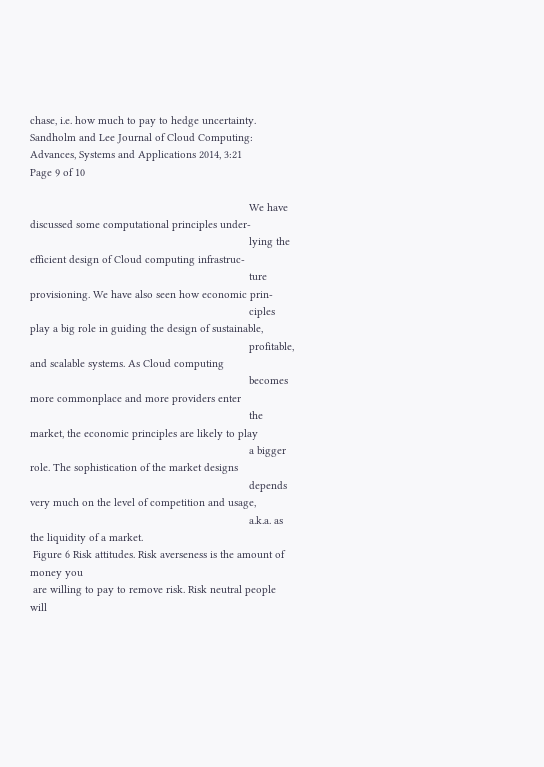chase, i.e. how much to pay to hedge uncertainty.
Sandholm and Lee Journal of Cloud Computing: Advances, Systems and Applications 2014, 3:21                                                  Page 9 of 10

                                                                         We have discussed some computational principles under-
                                                                         lying the efficient design of Cloud computing infrastruc-
                                                                         ture provisioning. We have also seen how economic prin-
                                                                         ciples play a big role in guiding the design of sustainable,
                                                                         profitable, and scalable systems. As Cloud computing
                                                                         becomes more commonplace and more providers enter
                                                                         the market, the economic principles are likely to play
                                                                         a bigger role. The sophistication of the market designs
                                                                         depends very much on the level of competition and usage,
                                                                         a.k.a. as the liquidity of a market.
 Figure 6 Risk attitudes. Risk averseness is the amount of money you
 are willing to pay to remove risk. Risk neutral people will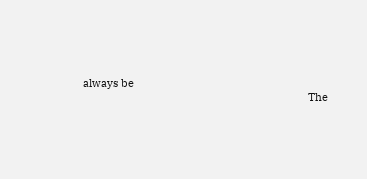always be
                                                                           The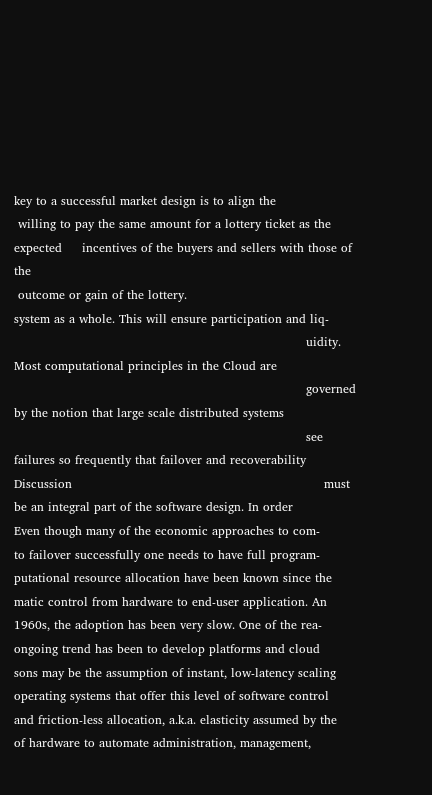key to a successful market design is to align the
 willing to pay the same amount for a lottery ticket as the expected     incentives of the buyers and sellers with those of the
 outcome or gain of the lottery.                                         system as a whole. This will ensure participation and liq-
                                                                         uidity. Most computational principles in the Cloud are
                                                                         governed by the notion that large scale distributed systems
                                                                         see failures so frequently that failover and recoverability
Discussion                                                               must be an integral part of the software design. In order
Even though many of the economic approaches to com-                      to failover successfully one needs to have full program-
putational resource allocation have been known since the                 matic control from hardware to end-user application. An
1960s, the adoption has been very slow. One of the rea-                  ongoing trend has been to develop platforms and cloud
sons may be the assumption of instant, low-latency scaling               operating systems that offer this level of software control
and friction-less allocation, a.k.a. elasticity assumed by the           of hardware to automate administration, management,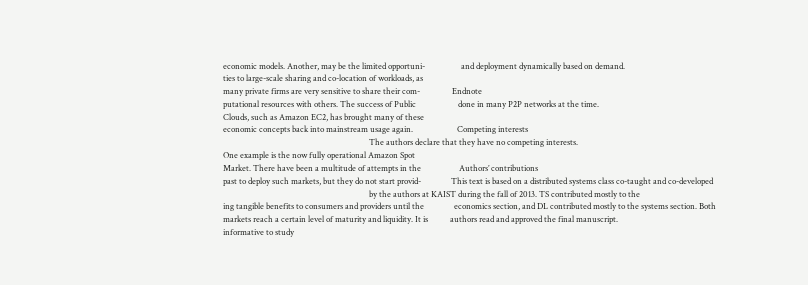economic models. Another, may be the limited opportuni-                  and deployment dynamically based on demand.
ties to large-scale sharing and co-location of workloads, as
many private firms are very sensitive to share their com-                Endnote
putational resources with others. The success of Public                     done in many P2P networks at the time.
Clouds, such as Amazon EC2, has brought many of these
economic concepts back into mainstream usage again.                      Competing interests
                                                                         The authors declare that they have no competing interests.
One example is the now fully operational Amazon Spot
Market. There have been a multitude of attempts in the                   Authors’ contributions
past to deploy such markets, but they do not start provid-               This text is based on a distributed systems class co-taught and co-developed
                                                                         by the authors at KAIST during the fall of 2013. TS contributed mostly to the
ing tangible benefits to consumers and providers until the               economics section, and DL contributed mostly to the systems section. Both
markets reach a certain level of maturity and liquidity. It is           authors read and approved the final manuscript.
informative to study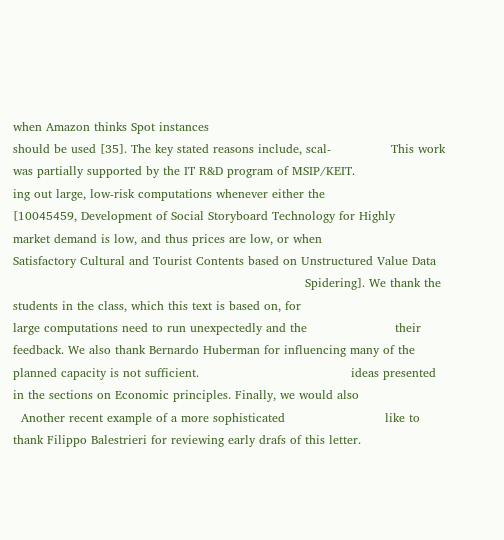when Amazon thinks Spot instances
should be used [35]. The key stated reasons include, scal-               This work was partially supported by the IT R&D program of MSIP/KEIT.
ing out large, low-risk computations whenever either the                 [10045459, Development of Social Storyboard Technology for Highly
market demand is low, and thus prices are low, or when                   Satisfactory Cultural and Tourist Contents based on Unstructured Value Data
                                                                         Spidering]. We thank the students in the class, which this text is based on, for
large computations need to run unexpectedly and the                      their feedback. We also thank Bernardo Huberman for influencing many of the
planned capacity is not sufficient.                                      ideas presented in the sections on Economic principles. Finally, we would also
  Another recent example of a more sophisticated                         like to thank Filippo Balestrieri for reviewing early drafs of this letter.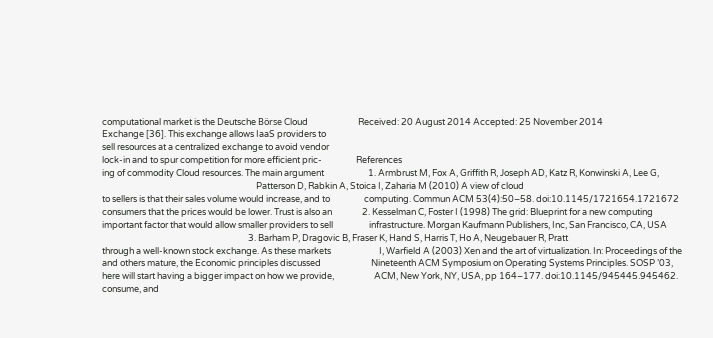computational market is the Deutsche Börse Cloud                         Received: 20 August 2014 Accepted: 25 November 2014
Exchange [36]. This exchange allows IaaS providers to
sell resources at a centralized exchange to avoid vendor
lock-in and to spur competition for more efficient pric-                 References
ing of commodity Cloud resources. The main argument                      1. Armbrust M, Fox A, Griffith R, Joseph AD, Katz R, Konwinski A, Lee G,
                                                                             Patterson D, Rabkin A, Stoica I, Zaharia M (2010) A view of cloud
to sellers is that their sales volume would increase, and to                 computing. Commun ACM 53(4):50–58. doi:10.1145/1721654.1721672
consumers that the prices would be lower. Trust is also an               2. Kesselman C, Foster I (1998) The grid: Blueprint for a new computing
important factor that would allow smaller providers to sell                  infrastructure. Morgan Kaufmann Publishers, Inc, San Francisco, CA, USA
                                                                         3. Barham P, Dragovic B, Fraser K, Hand S, Harris T, Ho A, Neugebauer R, Pratt
through a well-known stock exchange. As these markets                        I, Warfield A (2003) Xen and the art of virtualization. In: Proceedings of the
and others mature, the Economic principles discussed                         Nineteenth ACM Symposium on Operating Systems Principles. SOSP ’03,
here will start having a bigger impact on how we provide,                    ACM, New York, NY, USA, pp 164–177. doi:10.1145/945445.945462.
consume, and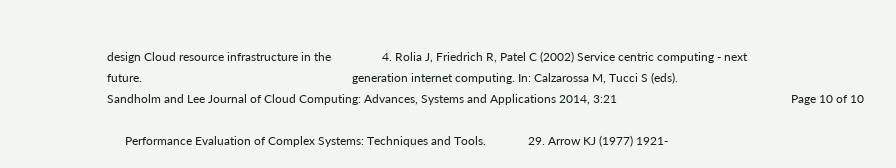design Cloud resource infrastructure in the                 4. Rolia J, Friedrich R, Patel C (2002) Service centric computing - next
future.                                                                      generation internet computing. In: Calzarossa M, Tucci S (eds).
Sandholm and Lee Journal of Cloud Computing: Advances, Systems and Applications 2014, 3:21                                                          Page 10 of 10

      Performance Evaluation of Complex Systems: Techniques and Tools.              29. Arrow KJ (1977) 1921-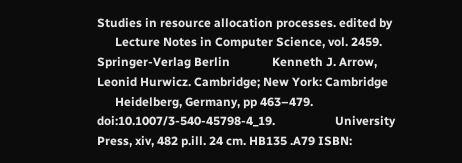Studies in resource allocation processes. edited by
      Lecture Notes in Computer Science, vol. 2459. Springer-Verlag Berlin              Kenneth J. Arrow, Leonid Hurwicz. Cambridge; New York: Cambridge
      Heidelberg, Germany, pp 463–479. doi:10.1007/3-540-45798-4_19.                    University Press, xiv, 482 p.ill. 24 cm. HB135 .A79 ISBN: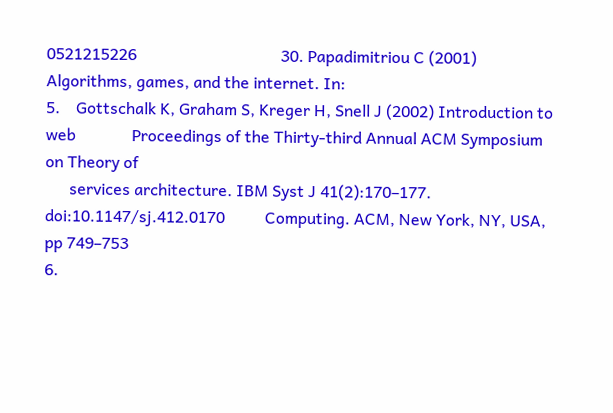0521215226                                    30. Papadimitriou C (2001) Algorithms, games, and the internet. In:
5.    Gottschalk K, Graham S, Kreger H, Snell J (2002) Introduction to web              Proceedings of the Thirty-third Annual ACM Symposium on Theory of
      services architecture. IBM Syst J 41(2):170–177. doi:10.1147/sj.412.0170          Computing. ACM, New York, NY, USA, pp 749–753
6.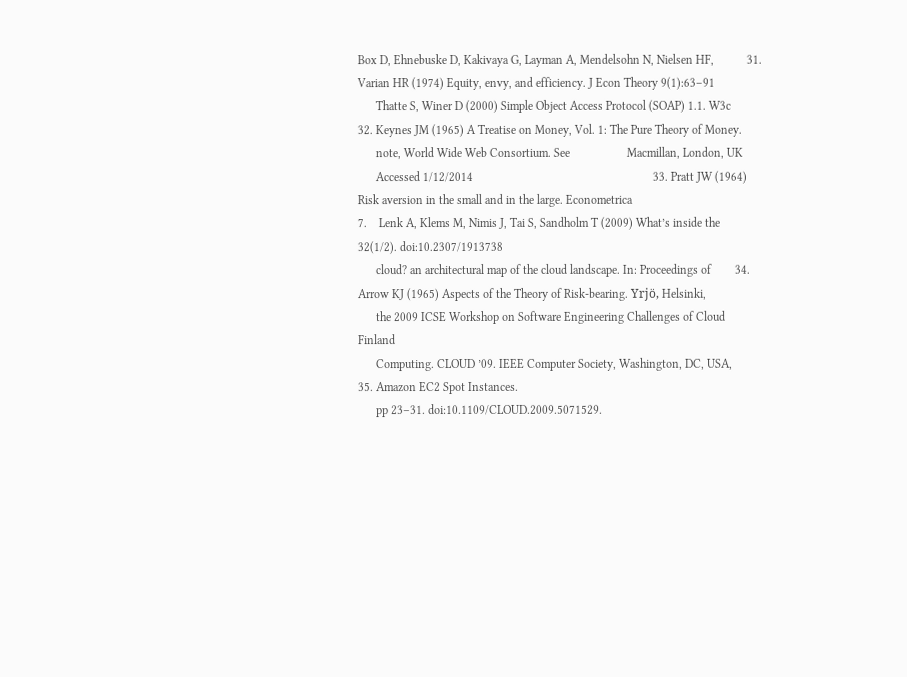Box D, Ehnebuske D, Kakivaya G, Layman A, Mendelsohn N, Nielsen HF,           31. Varian HR (1974) Equity, envy, and efficiency. J Econ Theory 9(1):63–91
      Thatte S, Winer D (2000) Simple Object Access Protocol (SOAP) 1.1. W3c        32. Keynes JM (1965) A Treatise on Money, Vol. 1: The Pure Theory of Money.
      note, World Wide Web Consortium. See                   Macmillan, London, UK
      Accessed 1/12/2014                                                            33. Pratt JW (1964) Risk aversion in the small and in the large. Econometrica
7.    Lenk A, Klems M, Nimis J, Tai S, Sandholm T (2009) What’s inside the              32(1/2). doi:10.2307/1913738
      cloud? an architectural map of the cloud landscape. In: Proceedings of        34. Arrow KJ (1965) Aspects of the Theory of Risk-bearing. Yrjö, Helsinki,
      the 2009 ICSE Workshop on Software Engineering Challenges of Cloud                Finland
      Computing. CLOUD ’09. IEEE Computer Society, Washington, DC, USA,             35. Amazon EC2 Spot Instances.
      pp 23–31. doi:10.1109/CLOUD.2009.5071529.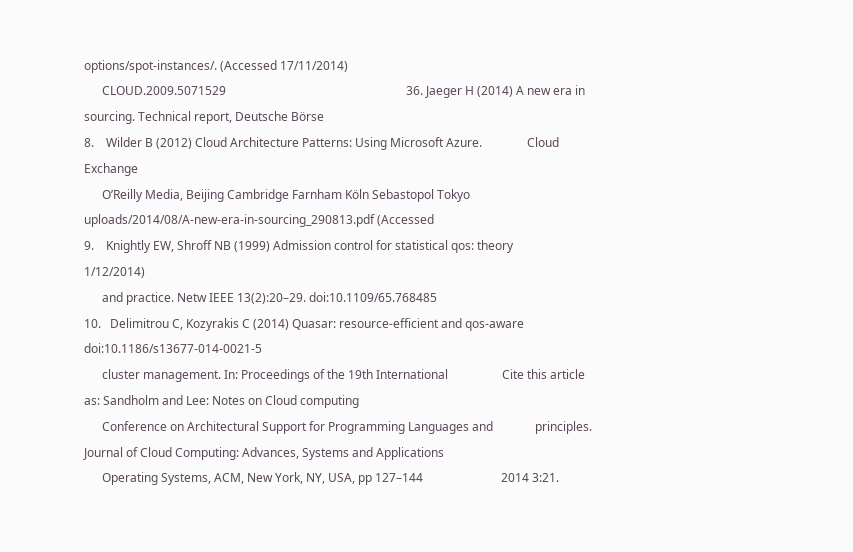options/spot-instances/. (Accessed 17/11/2014)
      CLOUD.2009.5071529                                                            36. Jaeger H (2014) A new era in sourcing. Technical report, Deutsche Börse
8.    Wilder B (2012) Cloud Architecture Patterns: Using Microsoft Azure.               Cloud Exchange
      O’Reilly Media, Beijing Cambridge Farnham Köln Sebastopol Tokyo                   uploads/2014/08/A-new-era-in-sourcing_290813.pdf (Accessed
9.    Knightly EW, Shroff NB (1999) Admission control for statistical qos: theory       1/12/2014)
      and practice. Netw IEEE 13(2):20–29. doi:10.1109/65.768485
10.   Delimitrou C, Kozyrakis C (2014) Quasar: resource-efficient and qos-aware      doi:10.1186/s13677-014-0021-5
      cluster management. In: Proceedings of the 19th International                  Cite this article as: Sandholm and Lee: Notes on Cloud computing
      Conference on Architectural Support for Programming Languages and              principles. Journal of Cloud Computing: Advances, Systems and Applications
      Operating Systems, ACM, New York, NY, USA, pp 127–144                          2014 3:21.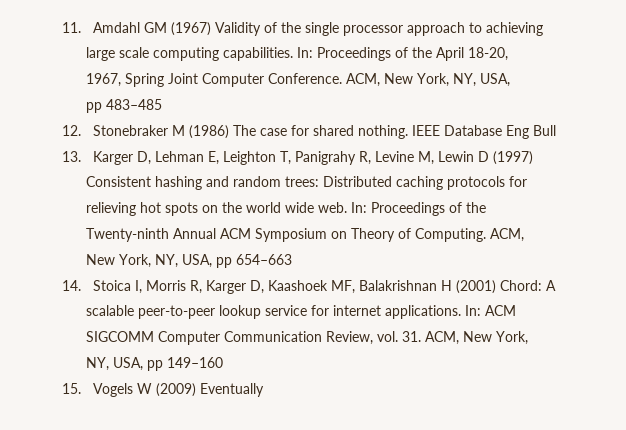11.   Amdahl GM (1967) Validity of the single processor approach to achieving
      large scale computing capabilities. In: Proceedings of the April 18-20,
      1967, Spring Joint Computer Conference. ACM, New York, NY, USA,
      pp 483–485
12.   Stonebraker M (1986) The case for shared nothing. IEEE Database Eng Bull
13.   Karger D, Lehman E, Leighton T, Panigrahy R, Levine M, Lewin D (1997)
      Consistent hashing and random trees: Distributed caching protocols for
      relieving hot spots on the world wide web. In: Proceedings of the
      Twenty-ninth Annual ACM Symposium on Theory of Computing. ACM,
      New York, NY, USA, pp 654–663
14.   Stoica I, Morris R, Karger D, Kaashoek MF, Balakrishnan H (2001) Chord: A
      scalable peer-to-peer lookup service for internet applications. In: ACM
      SIGCOMM Computer Communication Review, vol. 31. ACM, New York,
      NY, USA, pp 149–160
15.   Vogels W (2009) Eventually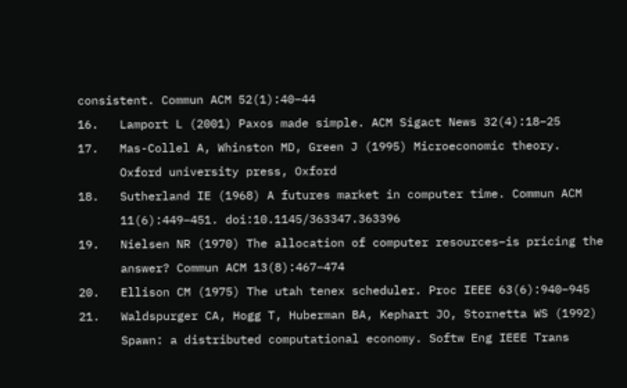consistent. Commun ACM 52(1):40–44
16.   Lamport L (2001) Paxos made simple. ACM Sigact News 32(4):18–25
17.   Mas-Collel A, Whinston MD, Green J (1995) Microeconomic theory.
      Oxford university press, Oxford
18.   Sutherland IE (1968) A futures market in computer time. Commun ACM
      11(6):449–451. doi:10.1145/363347.363396
19.   Nielsen NR (1970) The allocation of computer resources–is pricing the
      answer? Commun ACM 13(8):467–474
20.   Ellison CM (1975) The utah tenex scheduler. Proc IEEE 63(6):940–945
21.   Waldspurger CA, Hogg T, Huberman BA, Kephart JO, Stornetta WS (1992)
      Spawn: a distributed computational economy. Softw Eng IEEE Trans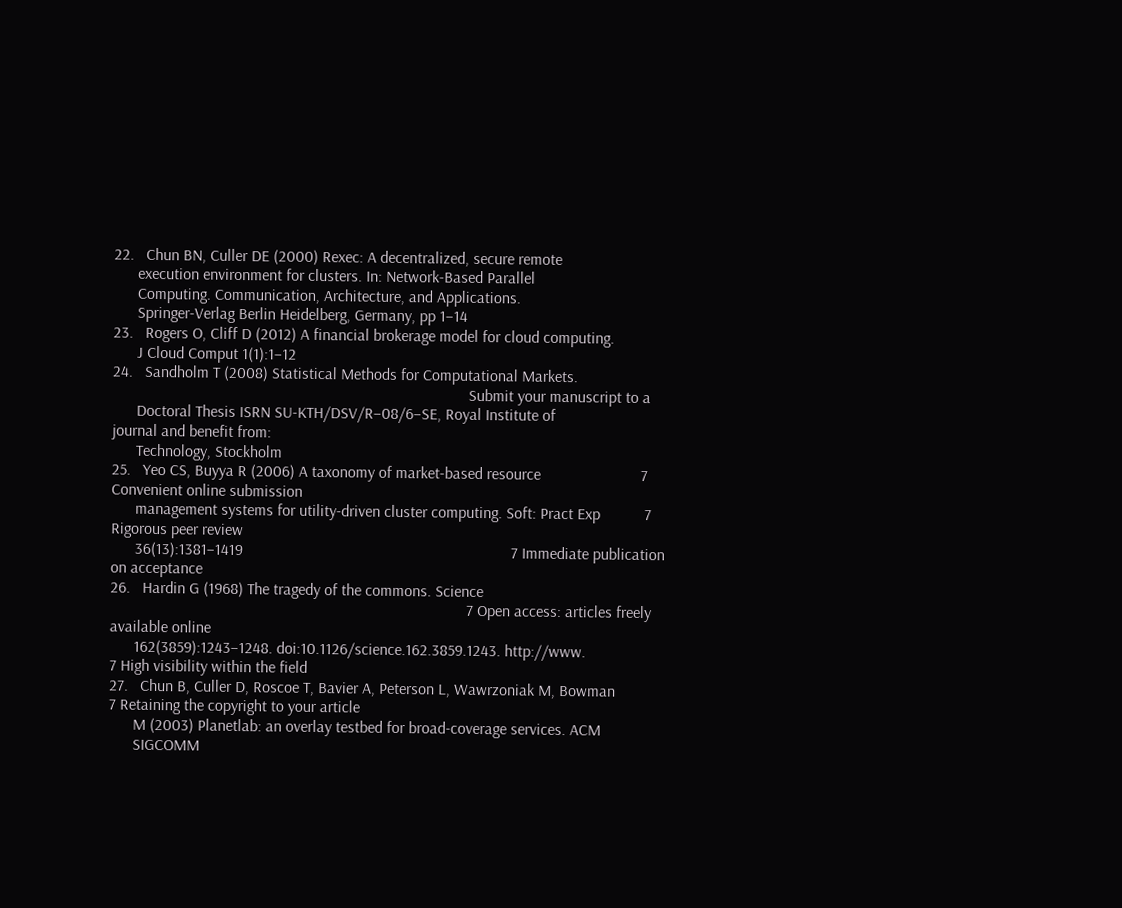22.   Chun BN, Culler DE (2000) Rexec: A decentralized, secure remote
      execution environment for clusters. In: Network-Based Parallel
      Computing. Communication, Architecture, and Applications.
      Springer-Verlag Berlin Heidelberg, Germany, pp 1–14
23.   Rogers O, Cliff D (2012) A financial brokerage model for cloud computing.
      J Cloud Comput 1(1):1–12
24.   Sandholm T (2008) Statistical Methods for Computational Markets.
                                                                                         Submit your manuscript to a
      Doctoral Thesis ISRN SU-KTH/DSV/R–08/6–SE, Royal Institute of                      journal and benefit from:
      Technology, Stockholm
25.   Yeo CS, Buyya R (2006) A taxonomy of market-based resource                         7 Convenient online submission
      management systems for utility-driven cluster computing. Soft: Pract Exp           7 Rigorous peer review
      36(13):1381–1419                                                                   7 Immediate publication on acceptance
26.   Hardin G (1968) The tragedy of the commons. Science
                                                                                         7 Open access: articles freely available online
      162(3859):1243–1248. doi:10.1126/science.162.3859.1243. http://www.                                      7 High visibility within the field
27.   Chun B, Culler D, Roscoe T, Bavier A, Peterson L, Wawrzoniak M, Bowman             7 Retaining the copyright to your article
      M (2003) Planetlab: an overlay testbed for broad-coverage services. ACM
      SIGCOMM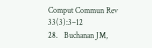Comput Commun Rev 33(3):3–12
28.   Buchanan JM,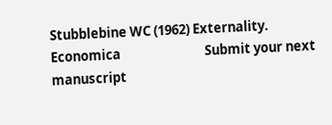Stubblebine WC (1962) Externality. Economica                            Submit your next manuscript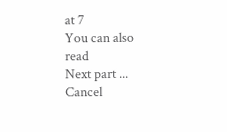at 7
You can also read
Next part ... Cancel